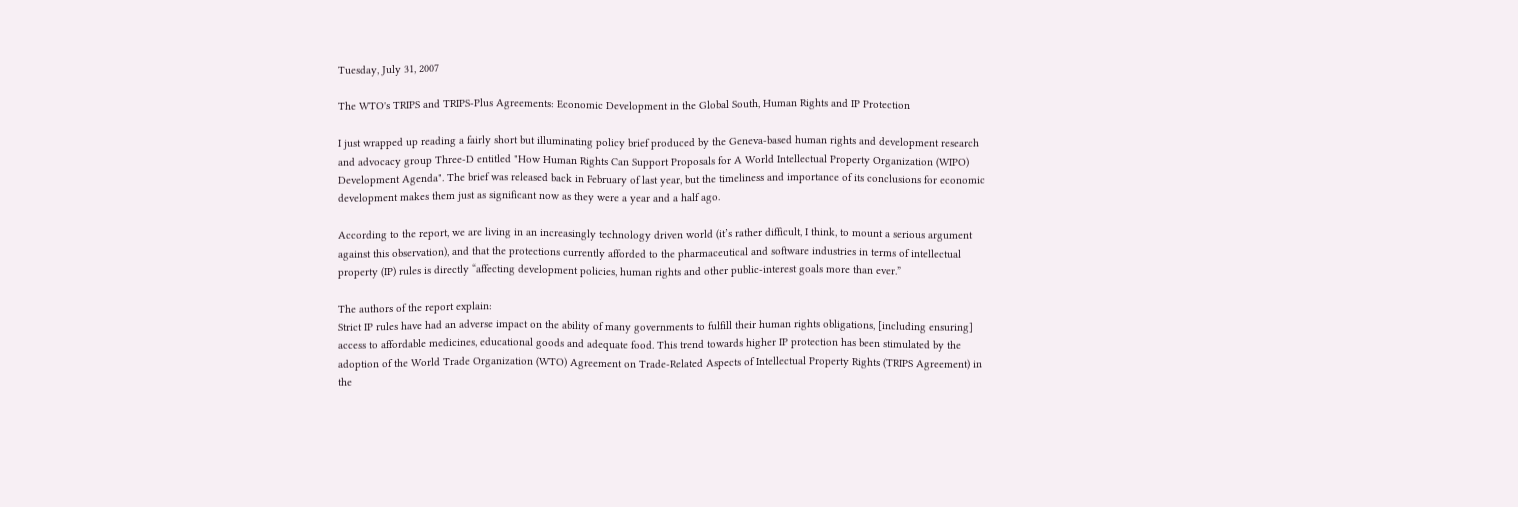Tuesday, July 31, 2007

The WTO's TRIPS and TRIPS-Plus Agreements: Economic Development in the Global South, Human Rights and IP Protection

I just wrapped up reading a fairly short but illuminating policy brief produced by the Geneva-based human rights and development research and advocacy group Three-D entitled "How Human Rights Can Support Proposals for A World Intellectual Property Organization (WIPO) Development Agenda". The brief was released back in February of last year, but the timeliness and importance of its conclusions for economic development makes them just as significant now as they were a year and a half ago.

According to the report, we are living in an increasingly technology driven world (it’s rather difficult, I think, to mount a serious argument against this observation), and that the protections currently afforded to the pharmaceutical and software industries in terms of intellectual property (IP) rules is directly “affecting development policies, human rights and other public-interest goals more than ever.”

The authors of the report explain:
Strict IP rules have had an adverse impact on the ability of many governments to fulfill their human rights obligations, [including ensuring] access to affordable medicines, educational goods and adequate food. This trend towards higher IP protection has been stimulated by the adoption of the World Trade Organization (WTO) Agreement on Trade-Related Aspects of Intellectual Property Rights (TRIPS Agreement) in the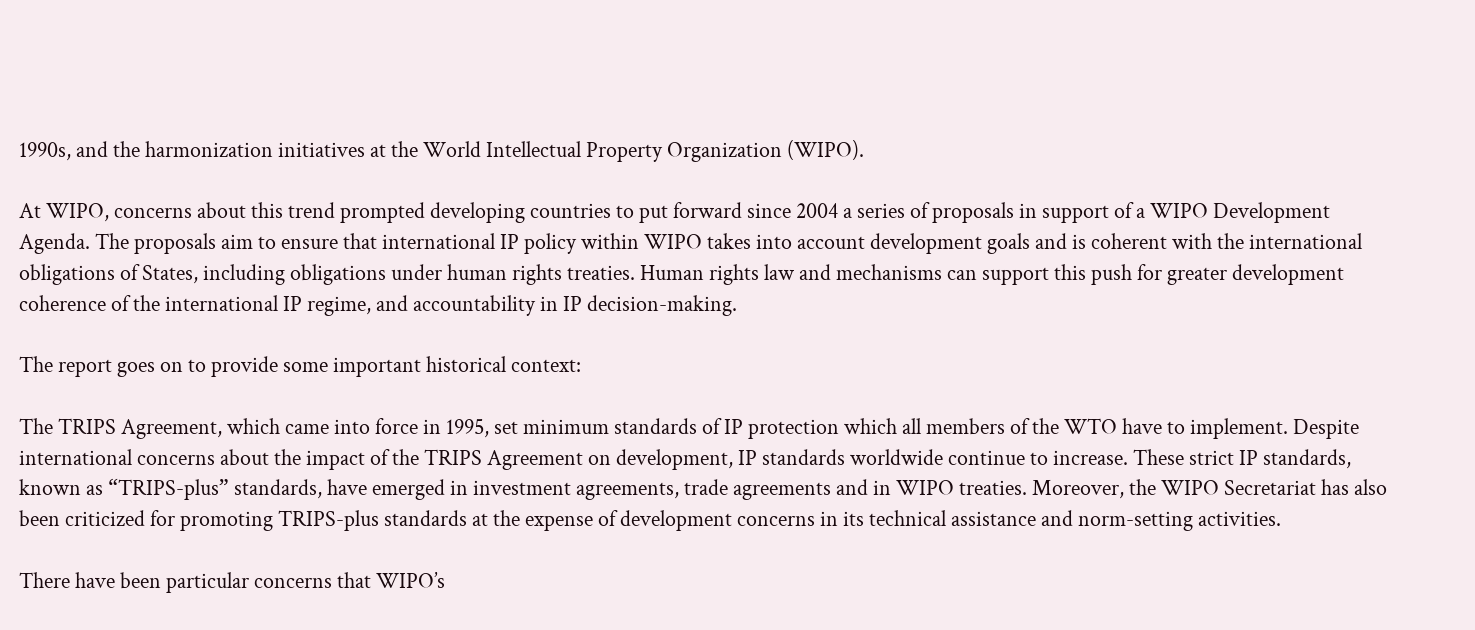1990s, and the harmonization initiatives at the World Intellectual Property Organization (WIPO).

At WIPO, concerns about this trend prompted developing countries to put forward since 2004 a series of proposals in support of a WIPO Development Agenda. The proposals aim to ensure that international IP policy within WIPO takes into account development goals and is coherent with the international obligations of States, including obligations under human rights treaties. Human rights law and mechanisms can support this push for greater development coherence of the international IP regime, and accountability in IP decision-making.

The report goes on to provide some important historical context:

The TRIPS Agreement, which came into force in 1995, set minimum standards of IP protection which all members of the WTO have to implement. Despite international concerns about the impact of the TRIPS Agreement on development, IP standards worldwide continue to increase. These strict IP standards, known as “TRIPS-plus” standards, have emerged in investment agreements, trade agreements and in WIPO treaties. Moreover, the WIPO Secretariat has also been criticized for promoting TRIPS-plus standards at the expense of development concerns in its technical assistance and norm-setting activities.

There have been particular concerns that WIPO’s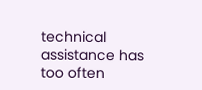technical assistance has too often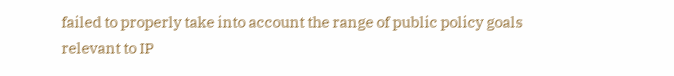failed to properly take into account the range of public policy goals relevant to IP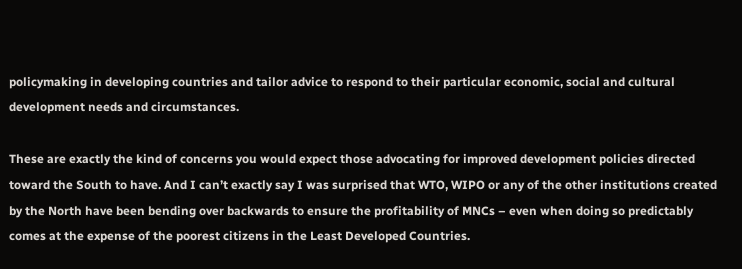policymaking in developing countries and tailor advice to respond to their particular economic, social and cultural development needs and circumstances.

These are exactly the kind of concerns you would expect those advocating for improved development policies directed toward the South to have. And I can’t exactly say I was surprised that WTO, WIPO or any of the other institutions created by the North have been bending over backwards to ensure the profitability of MNCs – even when doing so predictably comes at the expense of the poorest citizens in the Least Developed Countries.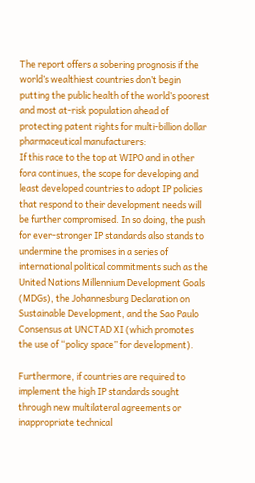The report offers a sobering prognosis if the world’s wealthiest countries don’t begin putting the public health of the world’s poorest and most at-risk population ahead of protecting patent rights for multi-billion dollar pharmaceutical manufacturers:
If this race to the top at WIPO and in other fora continues, the scope for developing and least developed countries to adopt IP policies that respond to their development needs will be further compromised. In so doing, the push for ever-stronger IP standards also stands to undermine the promises in a series of international political commitments such as the United Nations Millennium Development Goals (MDGs), the Johannesburg Declaration on Sustainable Development, and the Sao Paulo Consensus at UNCTAD XI (which promotes the use of “policy space” for development).

Furthermore, if countries are required to implement the high IP standards sought through new multilateral agreements or inappropriate technical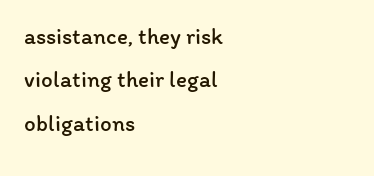assistance, they risk violating their legal obligations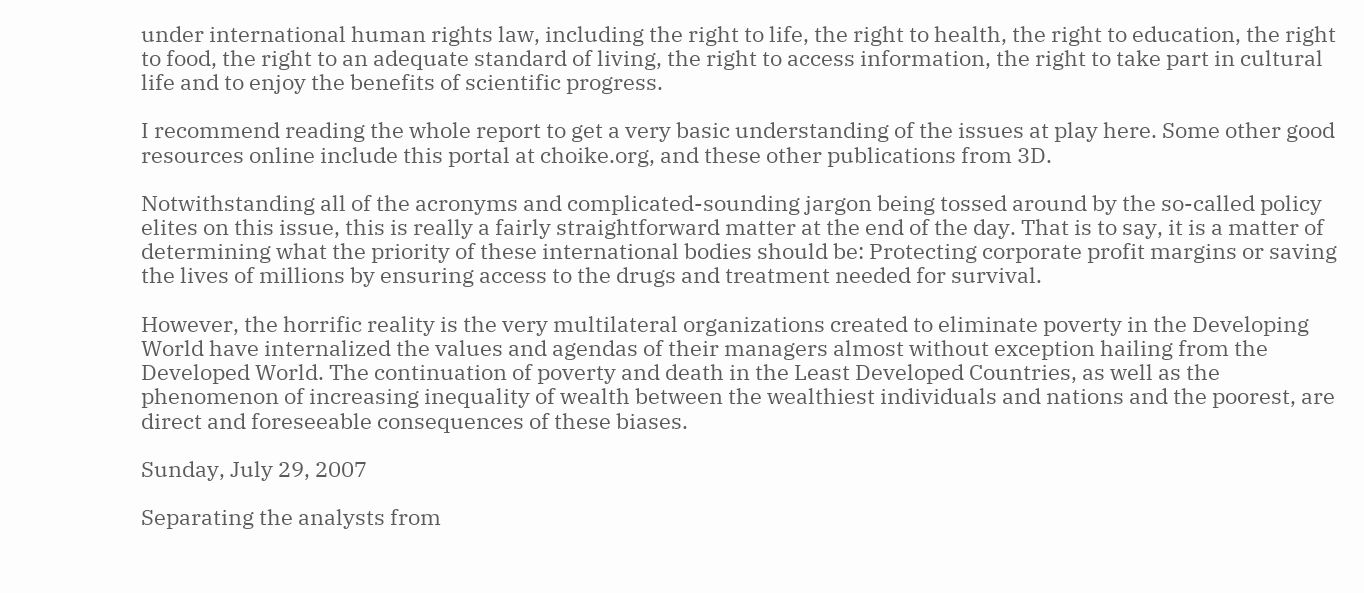under international human rights law, including the right to life, the right to health, the right to education, the right to food, the right to an adequate standard of living, the right to access information, the right to take part in cultural life and to enjoy the benefits of scientific progress.

I recommend reading the whole report to get a very basic understanding of the issues at play here. Some other good resources online include this portal at choike.org, and these other publications from 3D.

Notwithstanding all of the acronyms and complicated-sounding jargon being tossed around by the so-called policy elites on this issue, this is really a fairly straightforward matter at the end of the day. That is to say, it is a matter of determining what the priority of these international bodies should be: Protecting corporate profit margins or saving the lives of millions by ensuring access to the drugs and treatment needed for survival.

However, the horrific reality is the very multilateral organizations created to eliminate poverty in the Developing World have internalized the values and agendas of their managers almost without exception hailing from the Developed World. The continuation of poverty and death in the Least Developed Countries, as well as the phenomenon of increasing inequality of wealth between the wealthiest individuals and nations and the poorest, are direct and foreseeable consequences of these biases.

Sunday, July 29, 2007

Separating the analysts from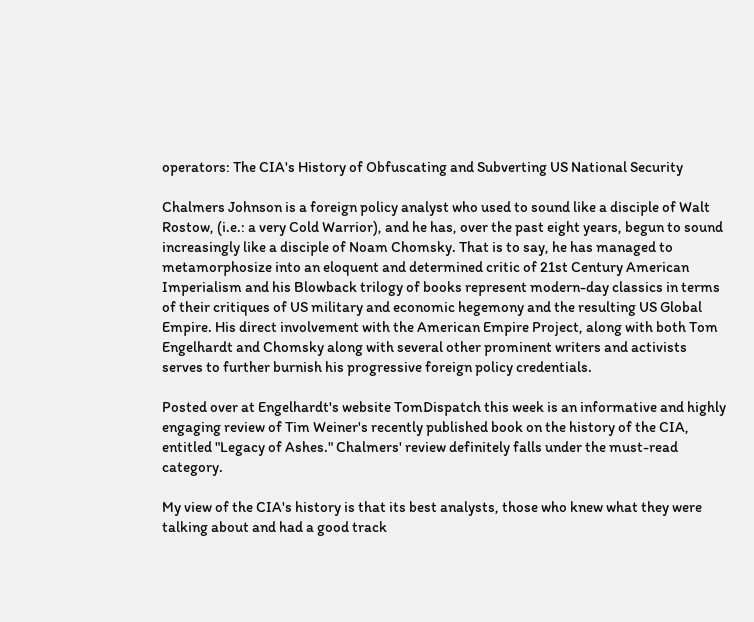operators: The CIA's History of Obfuscating and Subverting US National Security

Chalmers Johnson is a foreign policy analyst who used to sound like a disciple of Walt Rostow, (i.e.: a very Cold Warrior), and he has, over the past eight years, begun to sound increasingly like a disciple of Noam Chomsky. That is to say, he has managed to metamorphosize into an eloquent and determined critic of 21st Century American Imperialism and his Blowback trilogy of books represent modern-day classics in terms of their critiques of US military and economic hegemony and the resulting US Global Empire. His direct involvement with the American Empire Project, along with both Tom Engelhardt and Chomsky along with several other prominent writers and activists serves to further burnish his progressive foreign policy credentials.

Posted over at Engelhardt's website TomDispatch this week is an informative and highly engaging review of Tim Weiner's recently published book on the history of the CIA, entitled "Legacy of Ashes." Chalmers' review definitely falls under the must-read category.

My view of the CIA's history is that its best analysts, those who knew what they were talking about and had a good track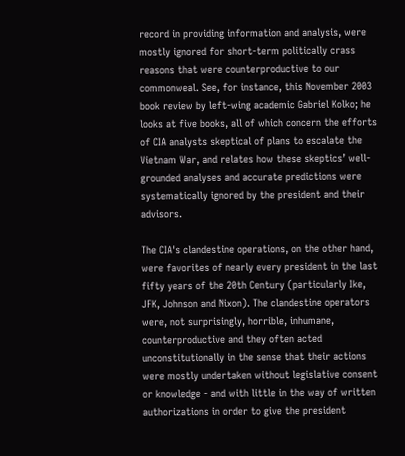record in providing information and analysis, were mostly ignored for short-term politically crass reasons that were counterproductive to our commonweal. See, for instance, this November 2003 book review by left-wing academic Gabriel Kolko; he looks at five books, all of which concern the efforts of CIA analysts skeptical of plans to escalate the Vietnam War, and relates how these skeptics’ well-grounded analyses and accurate predictions were systematically ignored by the president and their advisors.

The CIA's clandestine operations, on the other hand, were favorites of nearly every president in the last fifty years of the 20th Century (particularly Ike, JFK, Johnson and Nixon). The clandestine operators were, not surprisingly, horrible, inhumane, counterproductive and they often acted unconstitutionally in the sense that their actions were mostly undertaken without legislative consent or knowledge - and with little in the way of written authorizations in order to give the president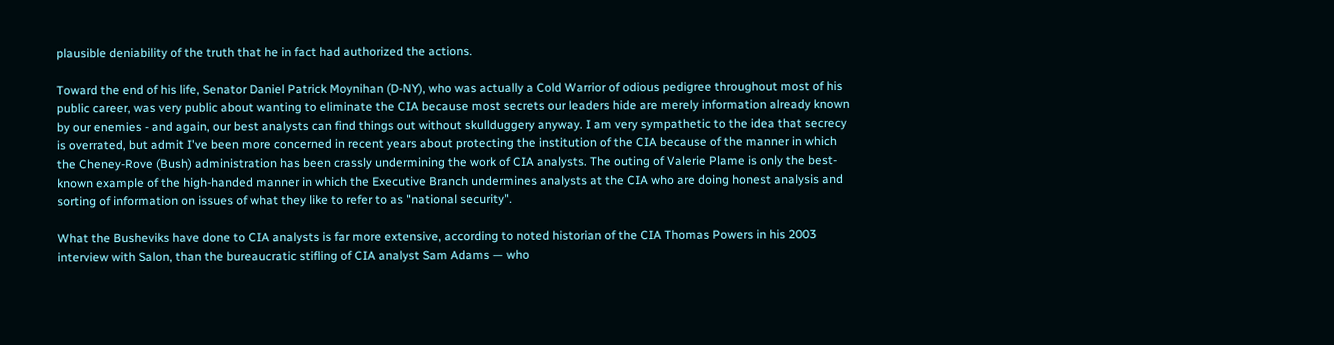plausible deniability of the truth that he in fact had authorized the actions.

Toward the end of his life, Senator Daniel Patrick Moynihan (D-NY), who was actually a Cold Warrior of odious pedigree throughout most of his public career, was very public about wanting to eliminate the CIA because most secrets our leaders hide are merely information already known by our enemies - and again, our best analysts can find things out without skullduggery anyway. I am very sympathetic to the idea that secrecy is overrated, but admit I've been more concerned in recent years about protecting the institution of the CIA because of the manner in which the Cheney-Rove (Bush) administration has been crassly undermining the work of CIA analysts. The outing of Valerie Plame is only the best-known example of the high-handed manner in which the Executive Branch undermines analysts at the CIA who are doing honest analysis and sorting of information on issues of what they like to refer to as "national security".

What the Busheviks have done to CIA analysts is far more extensive, according to noted historian of the CIA Thomas Powers in his 2003 interview with Salon, than the bureaucratic stifling of CIA analyst Sam Adams — who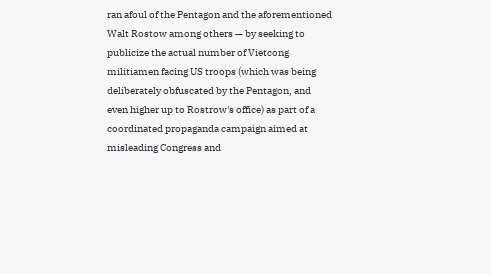ran afoul of the Pentagon and the aforementioned Walt Rostow among others — by seeking to publicize the actual number of Vietcong militiamen facing US troops (which was being deliberately obfuscated by the Pentagon, and even higher up to Rostrow's office) as part of a coordinated propaganda campaign aimed at misleading Congress and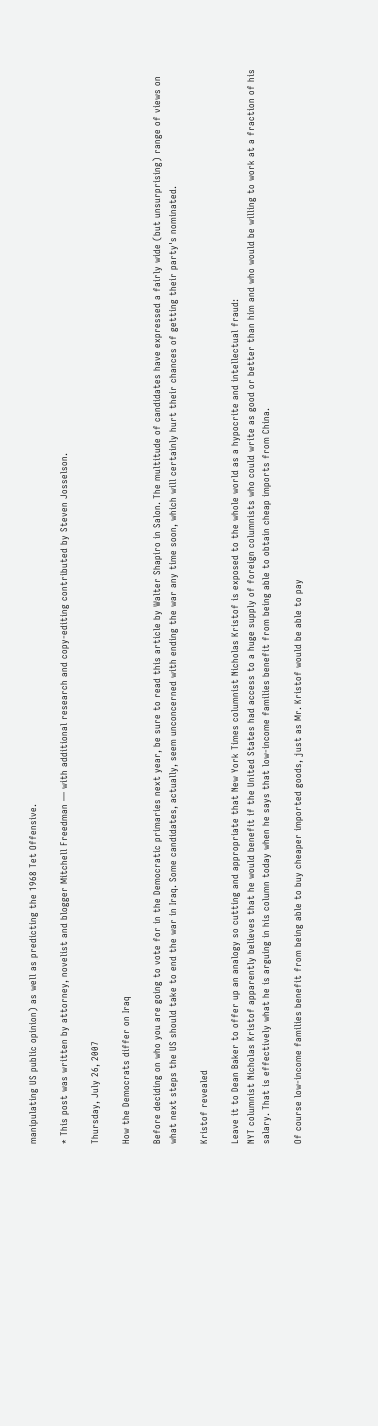manipulating US public opinion) as well as predicting the 1968 Tet Offensive.

* This post was written by attorney, novelist and blogger Mitchell Freedman — with additional research and copy-editing contributed by Steven Josselson.

Thursday, July 26, 2007

How the Democrats differ on Iraq

Before deciding on who you are going to vote for in the Democratic primaries next year, be sure to read this article by Walter Shapiro in Salon. The multitude of candidates have expressed a fairly wide (but unsurprising) range of views on what next steps the US should take to end the war in Iraq. Some candidates, actually, seem unconcerned with ending the war any time soon, which will certainly hurt their chances of getting their party's nominated.

Kristof revealed

Leave it to Dean Baker to offer up an analogy so cutting and appropriate that New York Times columnist Nicholas Kristof is exposed to the whole world as a hypocrite and intellectual fraud:
NYT columnist Nicholas Kristof apparently believes that he would benefit if the United States had access to a huge supply of foreign columnists who could write as good or better than him and who would be willing to work at a fraction of his salary. That is effectively what he is arguing in his column today when he says that low-income families benefit from being able to obtain cheap imports from China.

Of course low-income families benefit from being able to buy cheaper imported goods, just as Mr. Kristof would be able to pay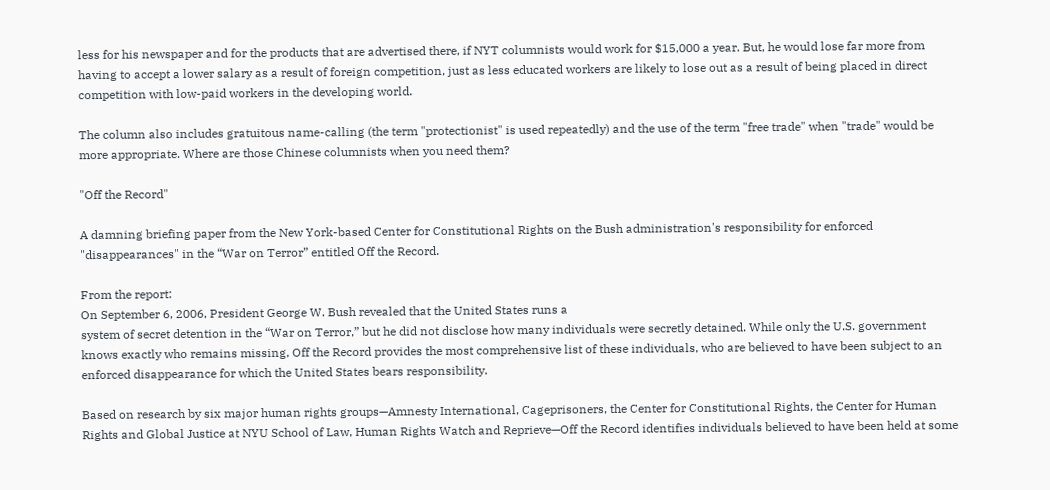less for his newspaper and for the products that are advertised there, if NYT columnists would work for $15,000 a year. But, he would lose far more from having to accept a lower salary as a result of foreign competition, just as less educated workers are likely to lose out as a result of being placed in direct competition with low-paid workers in the developing world.

The column also includes gratuitous name-calling (the term "protectionist" is used repeatedly) and the use of the term "free trade" when "trade" would be more appropriate. Where are those Chinese columnists when you need them?

"Off the Record"

A damning briefing paper from the New York-based Center for Constitutional Rights on the Bush administration's responsibility for enforced "disappearances" in the “War on Terror” entitled Off the Record.

From the report:
On September 6, 2006, President George W. Bush revealed that the United States runs a
system of secret detention in the “War on Terror,” but he did not disclose how many individuals were secretly detained. While only the U.S. government knows exactly who remains missing, Off the Record provides the most comprehensive list of these individuals, who are believed to have been subject to an enforced disappearance for which the United States bears responsibility.

Based on research by six major human rights groups—Amnesty International, Cageprisoners, the Center for Constitutional Rights, the Center for Human Rights and Global Justice at NYU School of Law, Human Rights Watch and Reprieve—Off the Record identifies individuals believed to have been held at some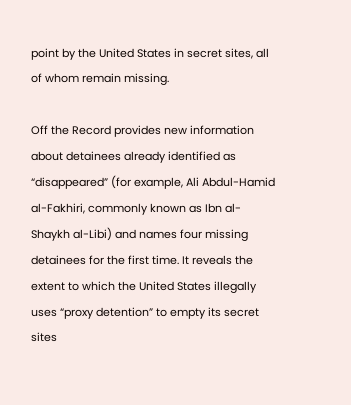point by the United States in secret sites, all of whom remain missing.

Off the Record provides new information about detainees already identified as “disappeared” (for example, Ali Abdul-Hamid al-Fakhiri, commonly known as Ibn al-Shaykh al-Libi) and names four missing detainees for the first time. It reveals the extent to which the United States illegally uses “proxy detention” to empty its secret sites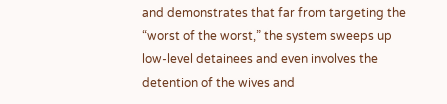and demonstrates that far from targeting the “worst of the worst,” the system sweeps up low-level detainees and even involves the detention of the wives and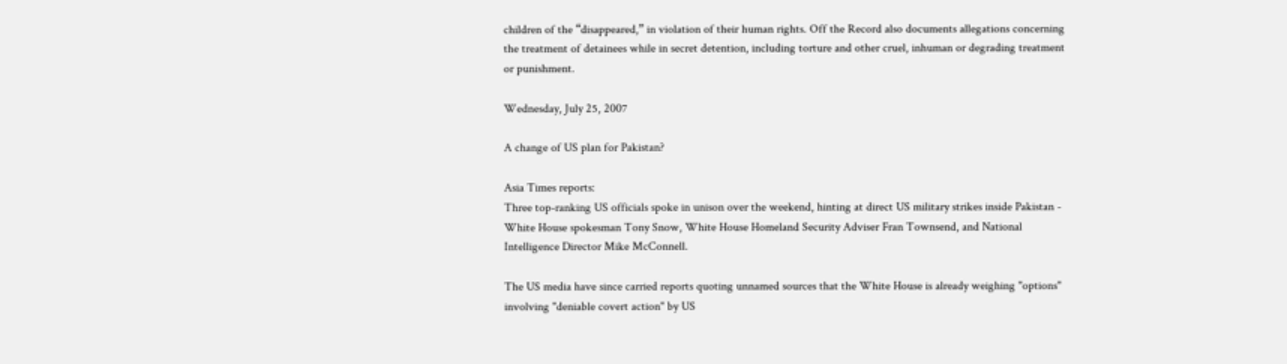children of the “disappeared,” in violation of their human rights. Off the Record also documents allegations concerning the treatment of detainees while in secret detention, including torture and other cruel, inhuman or degrading treatment or punishment.

Wednesday, July 25, 2007

A change of US plan for Pakistan?

Asia Times reports:
Three top-ranking US officials spoke in unison over the weekend, hinting at direct US military strikes inside Pakistan - White House spokesman Tony Snow, White House Homeland Security Adviser Fran Townsend, and National Intelligence Director Mike McConnell.

The US media have since carried reports quoting unnamed sources that the White House is already weighing "options" involving "deniable covert action" by US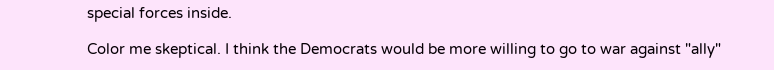special forces inside.

Color me skeptical. I think the Democrats would be more willing to go to war against "ally"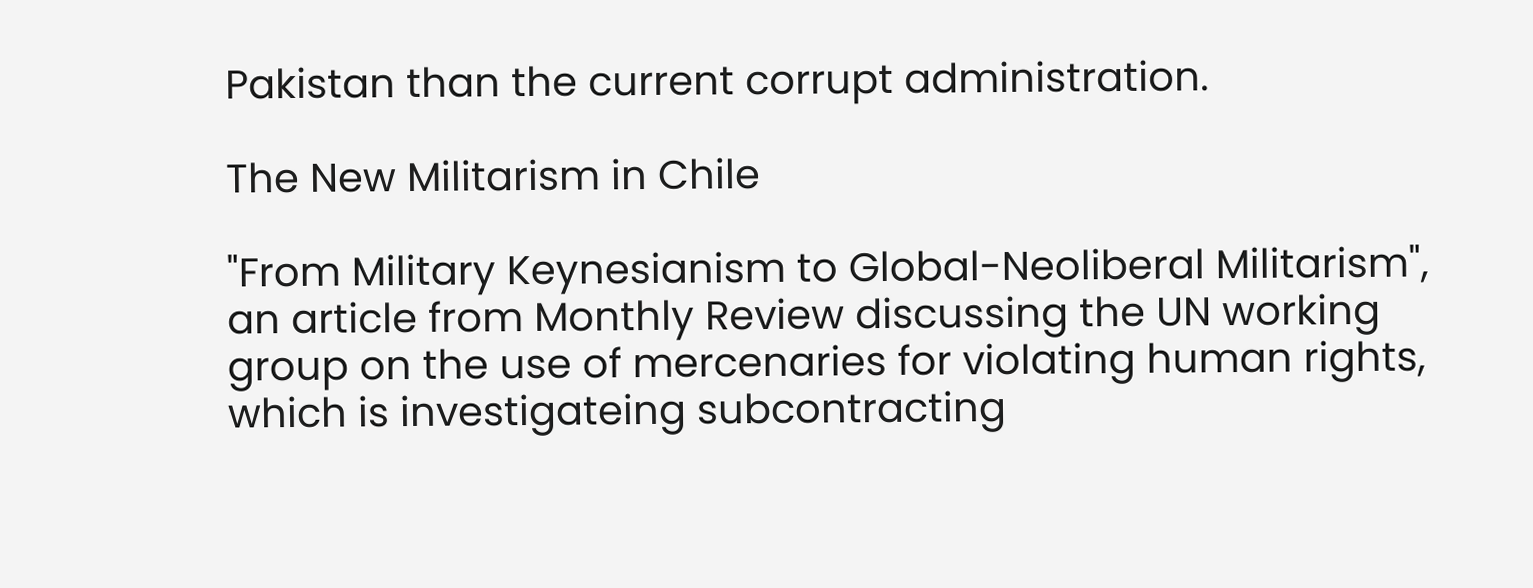Pakistan than the current corrupt administration.

The New Militarism in Chile

"From Military Keynesianism to Global-Neoliberal Militarism", an article from Monthly Review discussing the UN working group on the use of mercenaries for violating human rights, which is investigateing subcontracting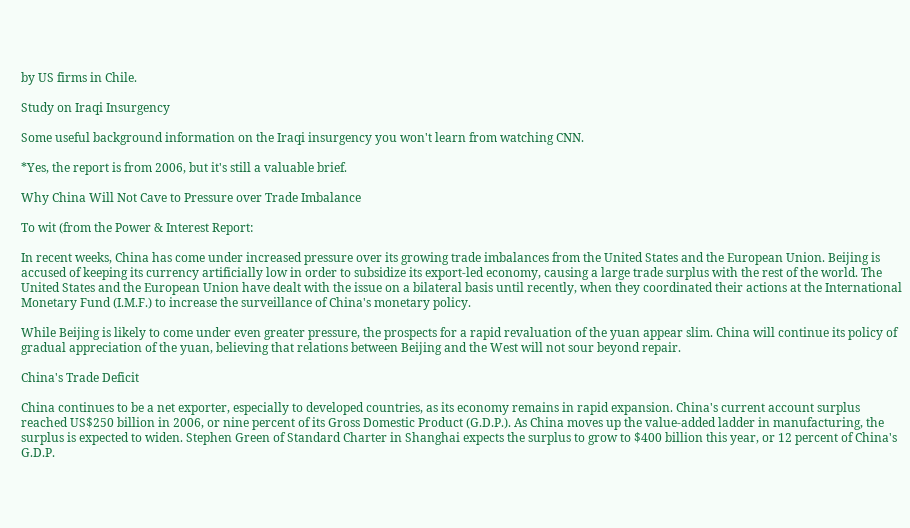by US firms in Chile.

Study on Iraqi Insurgency

Some useful background information on the Iraqi insurgency you won't learn from watching CNN.

*Yes, the report is from 2006, but it's still a valuable brief.

Why China Will Not Cave to Pressure over Trade Imbalance

To wit (from the Power & Interest Report:

In recent weeks, China has come under increased pressure over its growing trade imbalances from the United States and the European Union. Beijing is accused of keeping its currency artificially low in order to subsidize its export-led economy, causing a large trade surplus with the rest of the world. The United States and the European Union have dealt with the issue on a bilateral basis until recently, when they coordinated their actions at the International Monetary Fund (I.M.F.) to increase the surveillance of China's monetary policy.

While Beijing is likely to come under even greater pressure, the prospects for a rapid revaluation of the yuan appear slim. China will continue its policy of gradual appreciation of the yuan, believing that relations between Beijing and the West will not sour beyond repair.

China's Trade Deficit

China continues to be a net exporter, especially to developed countries, as its economy remains in rapid expansion. China's current account surplus reached US$250 billion in 2006, or nine percent of its Gross Domestic Product (G.D.P.). As China moves up the value-added ladder in manufacturing, the surplus is expected to widen. Stephen Green of Standard Charter in Shanghai expects the surplus to grow to $400 billion this year, or 12 percent of China's G.D.P.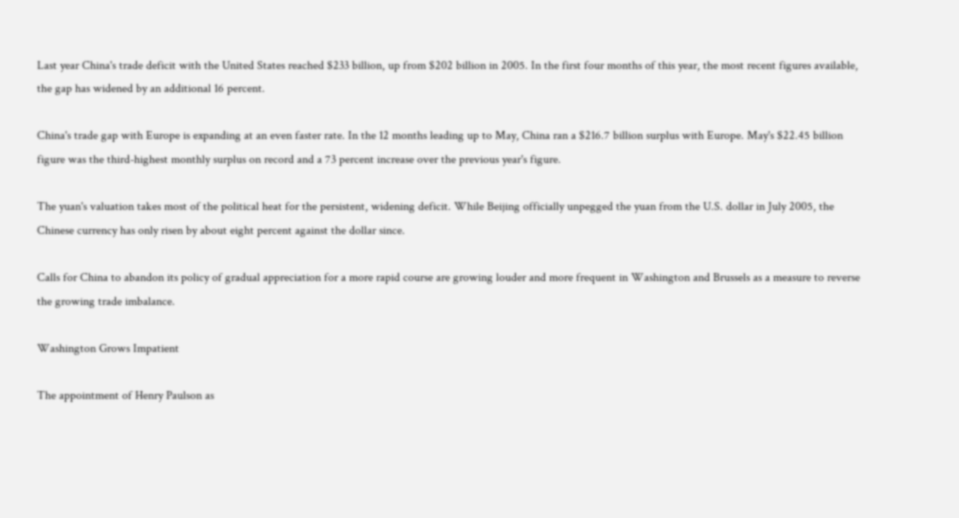Last year China's trade deficit with the United States reached $233 billion, up from $202 billion in 2005. In the first four months of this year, the most recent figures available, the gap has widened by an additional 16 percent.

China's trade gap with Europe is expanding at an even faster rate. In the 12 months leading up to May, China ran a $216.7 billion surplus with Europe. May's $22.45 billion figure was the third-highest monthly surplus on record and a 73 percent increase over the previous year's figure.

The yuan's valuation takes most of the political heat for the persistent, widening deficit. While Beijing officially unpegged the yuan from the U.S. dollar in July 2005, the Chinese currency has only risen by about eight percent against the dollar since.

Calls for China to abandon its policy of gradual appreciation for a more rapid course are growing louder and more frequent in Washington and Brussels as a measure to reverse the growing trade imbalance.

Washington Grows Impatient

The appointment of Henry Paulson as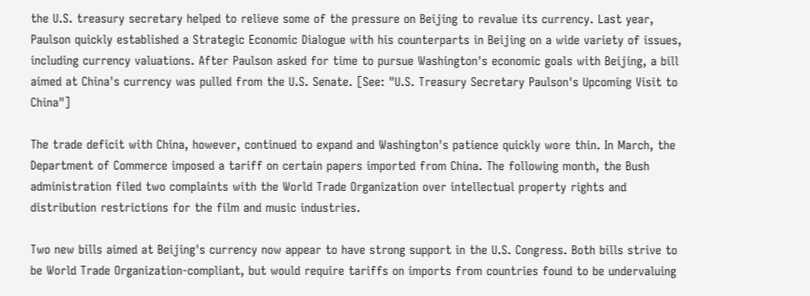the U.S. treasury secretary helped to relieve some of the pressure on Beijing to revalue its currency. Last year, Paulson quickly established a Strategic Economic Dialogue with his counterparts in Beijing on a wide variety of issues, including currency valuations. After Paulson asked for time to pursue Washington's economic goals with Beijing, a bill aimed at China's currency was pulled from the U.S. Senate. [See: "U.S. Treasury Secretary Paulson's Upcoming Visit to China"]

The trade deficit with China, however, continued to expand and Washington's patience quickly wore thin. In March, the Department of Commerce imposed a tariff on certain papers imported from China. The following month, the Bush administration filed two complaints with the World Trade Organization over intellectual property rights and distribution restrictions for the film and music industries.

Two new bills aimed at Beijing's currency now appear to have strong support in the U.S. Congress. Both bills strive to be World Trade Organization-compliant, but would require tariffs on imports from countries found to be undervaluing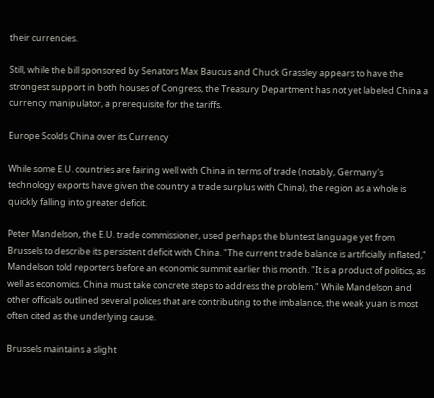their currencies.

Still, while the bill sponsored by Senators Max Baucus and Chuck Grassley appears to have the strongest support in both houses of Congress, the Treasury Department has not yet labeled China a currency manipulator, a prerequisite for the tariffs.

Europe Scolds China over its Currency

While some E.U. countries are fairing well with China in terms of trade (notably, Germany's technology exports have given the country a trade surplus with China), the region as a whole is quickly falling into greater deficit.

Peter Mandelson, the E.U. trade commissioner, used perhaps the bluntest language yet from Brussels to describe its persistent deficit with China. "The current trade balance is artificially inflated," Mandelson told reporters before an economic summit earlier this month. "It is a product of politics, as well as economics. China must take concrete steps to address the problem." While Mandelson and other officials outlined several polices that are contributing to the imbalance, the weak yuan is most often cited as the underlying cause.

Brussels maintains a slight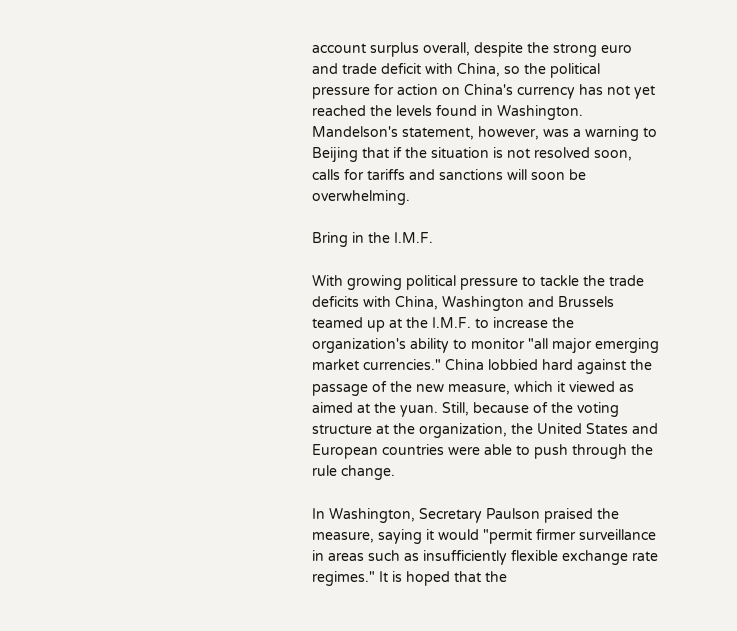account surplus overall, despite the strong euro and trade deficit with China, so the political pressure for action on China's currency has not yet reached the levels found in Washington. Mandelson's statement, however, was a warning to Beijing that if the situation is not resolved soon, calls for tariffs and sanctions will soon be overwhelming.

Bring in the I.M.F.

With growing political pressure to tackle the trade deficits with China, Washington and Brussels teamed up at the I.M.F. to increase the organization's ability to monitor "all major emerging market currencies." China lobbied hard against the passage of the new measure, which it viewed as aimed at the yuan. Still, because of the voting structure at the organization, the United States and European countries were able to push through the rule change.

In Washington, Secretary Paulson praised the measure, saying it would "permit firmer surveillance in areas such as insufficiently flexible exchange rate regimes." It is hoped that the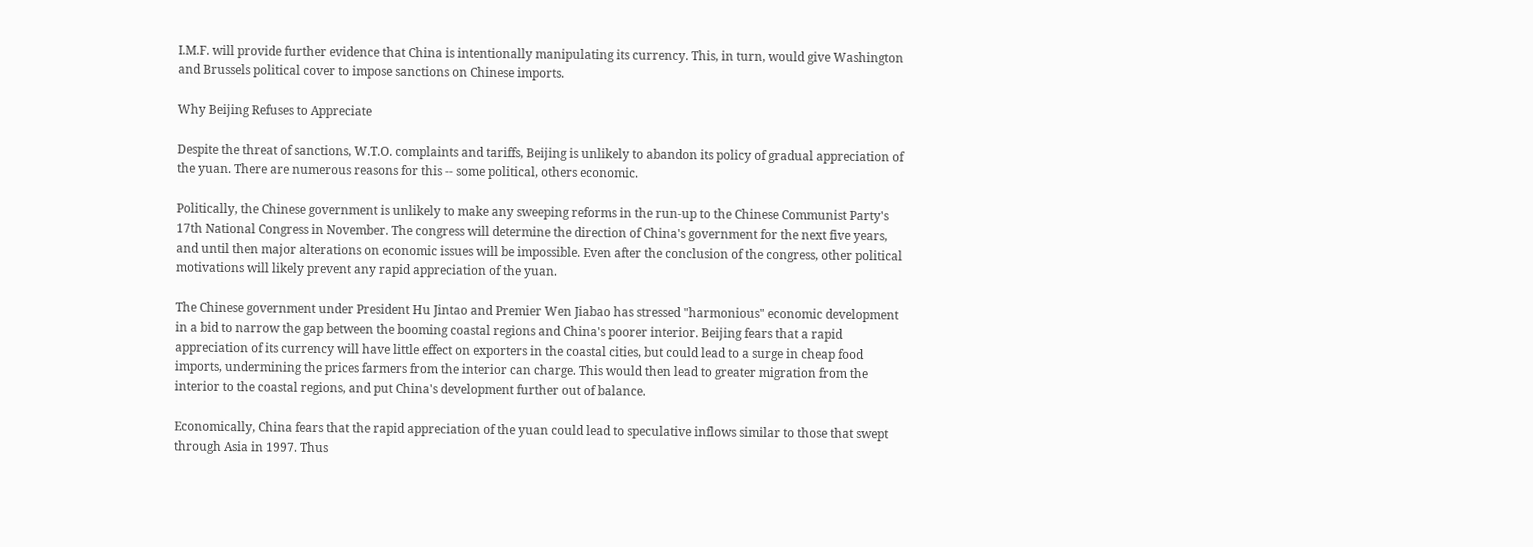I.M.F. will provide further evidence that China is intentionally manipulating its currency. This, in turn, would give Washington and Brussels political cover to impose sanctions on Chinese imports.

Why Beijing Refuses to Appreciate

Despite the threat of sanctions, W.T.O. complaints and tariffs, Beijing is unlikely to abandon its policy of gradual appreciation of the yuan. There are numerous reasons for this -- some political, others economic.

Politically, the Chinese government is unlikely to make any sweeping reforms in the run-up to the Chinese Communist Party's 17th National Congress in November. The congress will determine the direction of China's government for the next five years, and until then major alterations on economic issues will be impossible. Even after the conclusion of the congress, other political motivations will likely prevent any rapid appreciation of the yuan.

The Chinese government under President Hu Jintao and Premier Wen Jiabao has stressed "harmonious" economic development in a bid to narrow the gap between the booming coastal regions and China's poorer interior. Beijing fears that a rapid appreciation of its currency will have little effect on exporters in the coastal cities, but could lead to a surge in cheap food imports, undermining the prices farmers from the interior can charge. This would then lead to greater migration from the interior to the coastal regions, and put China's development further out of balance.

Economically, China fears that the rapid appreciation of the yuan could lead to speculative inflows similar to those that swept through Asia in 1997. Thus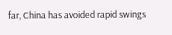far, China has avoided rapid swings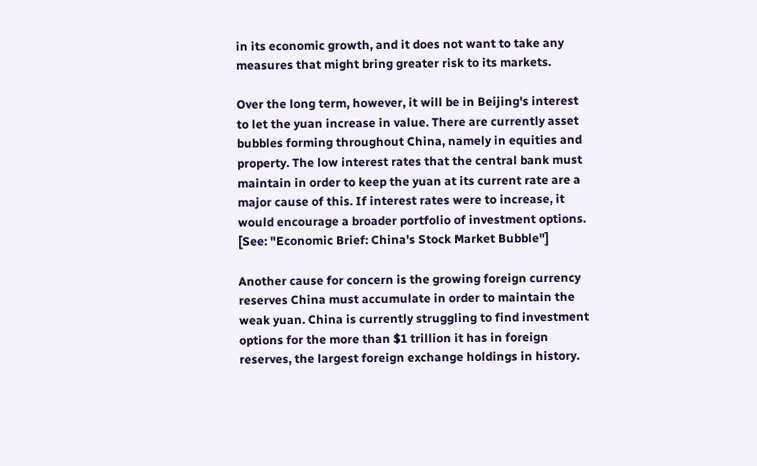in its economic growth, and it does not want to take any measures that might bring greater risk to its markets.

Over the long term, however, it will be in Beijing's interest to let the yuan increase in value. There are currently asset bubbles forming throughout China, namely in equities and property. The low interest rates that the central bank must maintain in order to keep the yuan at its current rate are a major cause of this. If interest rates were to increase, it would encourage a broader portfolio of investment options. [See: "Economic Brief: China's Stock Market Bubble"]

Another cause for concern is the growing foreign currency reserves China must accumulate in order to maintain the weak yuan. China is currently struggling to find investment options for the more than $1 trillion it has in foreign reserves, the largest foreign exchange holdings in history.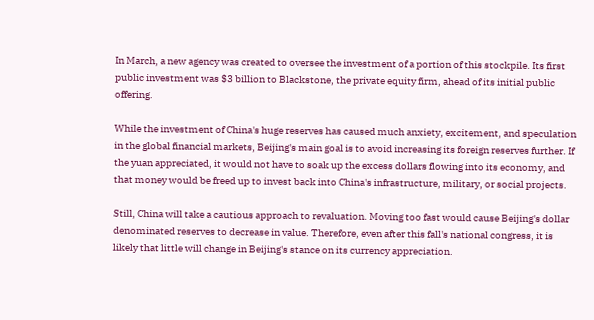In March, a new agency was created to oversee the investment of a portion of this stockpile. Its first public investment was $3 billion to Blackstone, the private equity firm, ahead of its initial public offering.

While the investment of China's huge reserves has caused much anxiety, excitement, and speculation in the global financial markets, Beijing's main goal is to avoid increasing its foreign reserves further. If the yuan appreciated, it would not have to soak up the excess dollars flowing into its economy, and that money would be freed up to invest back into China's infrastructure, military, or social projects.

Still, China will take a cautious approach to revaluation. Moving too fast would cause Beijing's dollar denominated reserves to decrease in value. Therefore, even after this fall's national congress, it is likely that little will change in Beijing's stance on its currency appreciation.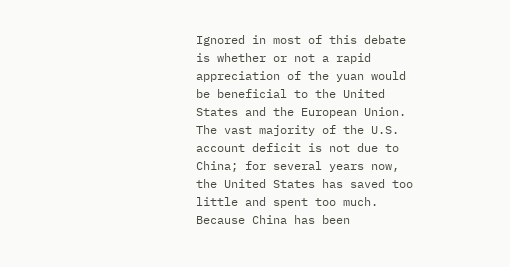Ignored in most of this debate is whether or not a rapid appreciation of the yuan would be beneficial to the United States and the European Union. The vast majority of the U.S. account deficit is not due to China; for several years now, the United States has saved too little and spent too much. Because China has been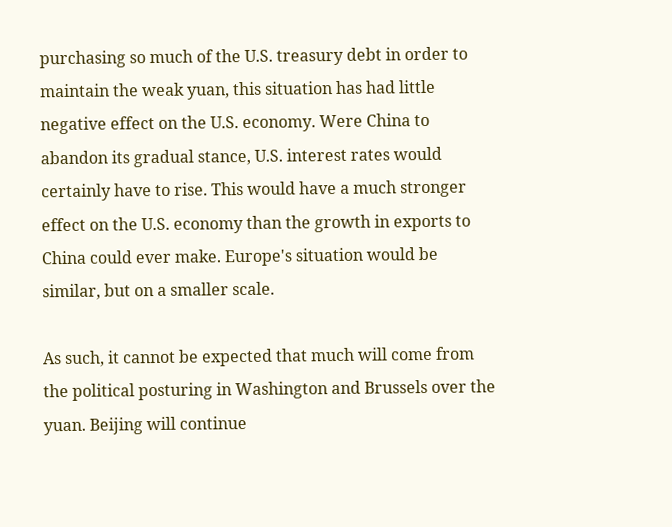purchasing so much of the U.S. treasury debt in order to maintain the weak yuan, this situation has had little negative effect on the U.S. economy. Were China to abandon its gradual stance, U.S. interest rates would certainly have to rise. This would have a much stronger effect on the U.S. economy than the growth in exports to China could ever make. Europe's situation would be similar, but on a smaller scale.

As such, it cannot be expected that much will come from the political posturing in Washington and Brussels over the yuan. Beijing will continue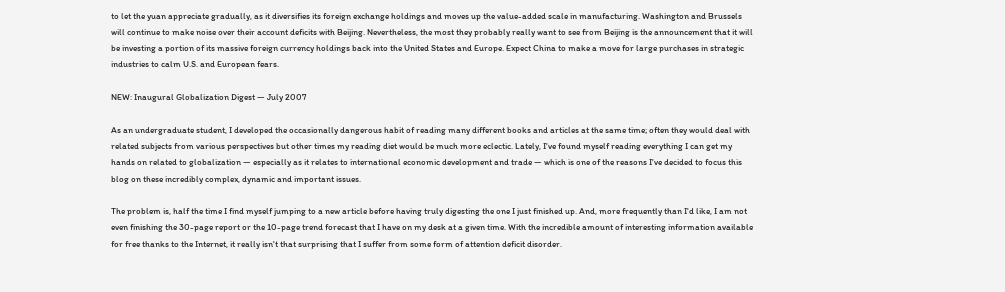to let the yuan appreciate gradually, as it diversifies its foreign exchange holdings and moves up the value-added scale in manufacturing. Washington and Brussels will continue to make noise over their account deficits with Beijing. Nevertheless, the most they probably really want to see from Beijing is the announcement that it will be investing a portion of its massive foreign currency holdings back into the United States and Europe. Expect China to make a move for large purchases in strategic industries to calm U.S. and European fears.

NEW: Inaugural Globalization Digest — July 2007

As an undergraduate student, I developed the occasionally dangerous habit of reading many different books and articles at the same time; often they would deal with related subjects from various perspectives but other times my reading diet would be much more eclectic. Lately, I've found myself reading everything I can get my hands on related to globalization — especially as it relates to international economic development and trade — which is one of the reasons I've decided to focus this blog on these incredibly complex, dynamic and important issues.

The problem is, half the time I find myself jumping to a new article before having truly digesting the one I just finished up. And, more frequently than I'd like, I am not even finishing the 30-page report or the 10-page trend forecast that I have on my desk at a given time. With the incredible amount of interesting information available for free thanks to the Internet, it really isn't that surprising that I suffer from some form of attention deficit disorder.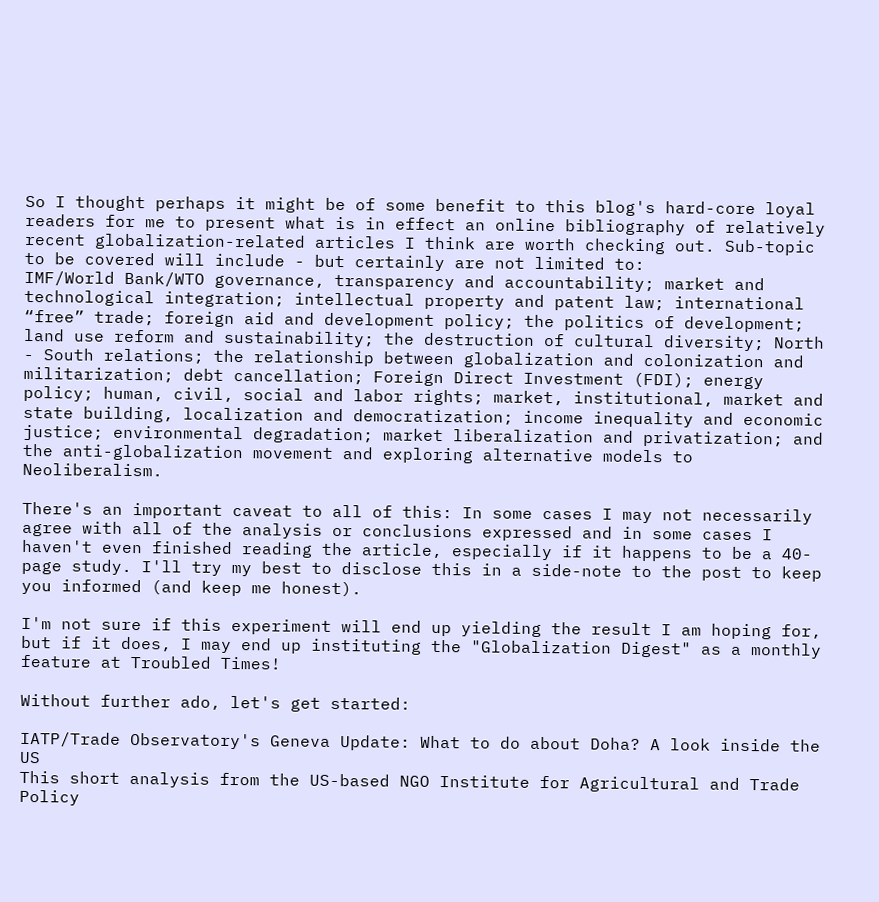So I thought perhaps it might be of some benefit to this blog's hard-core loyal readers for me to present what is in effect an online bibliography of relatively recent globalization-related articles I think are worth checking out. Sub-topic to be covered will include - but certainly are not limited to:
IMF/World Bank/WTO governance, transparency and accountability; market and technological integration; intellectual property and patent law; international “free” trade; foreign aid and development policy; the politics of development; land use reform and sustainability; the destruction of cultural diversity; North - South relations; the relationship between globalization and colonization and militarization; debt cancellation; Foreign Direct Investment (FDI); energy policy; human, civil, social and labor rights; market, institutional, market and state building, localization and democratization; income inequality and economic justice; environmental degradation; market liberalization and privatization; and the anti-globalization movement and exploring alternative models to Neoliberalism.

There's an important caveat to all of this: In some cases I may not necessarily agree with all of the analysis or conclusions expressed and in some cases I haven't even finished reading the article, especially if it happens to be a 40-page study. I'll try my best to disclose this in a side-note to the post to keep you informed (and keep me honest).

I'm not sure if this experiment will end up yielding the result I am hoping for, but if it does, I may end up instituting the "Globalization Digest" as a monthly feature at Troubled Times!

Without further ado, let's get started:

IATP/Trade Observatory's Geneva Update: What to do about Doha? A look inside the US
This short analysis from the US-based NGO Institute for Agricultural and Trade Policy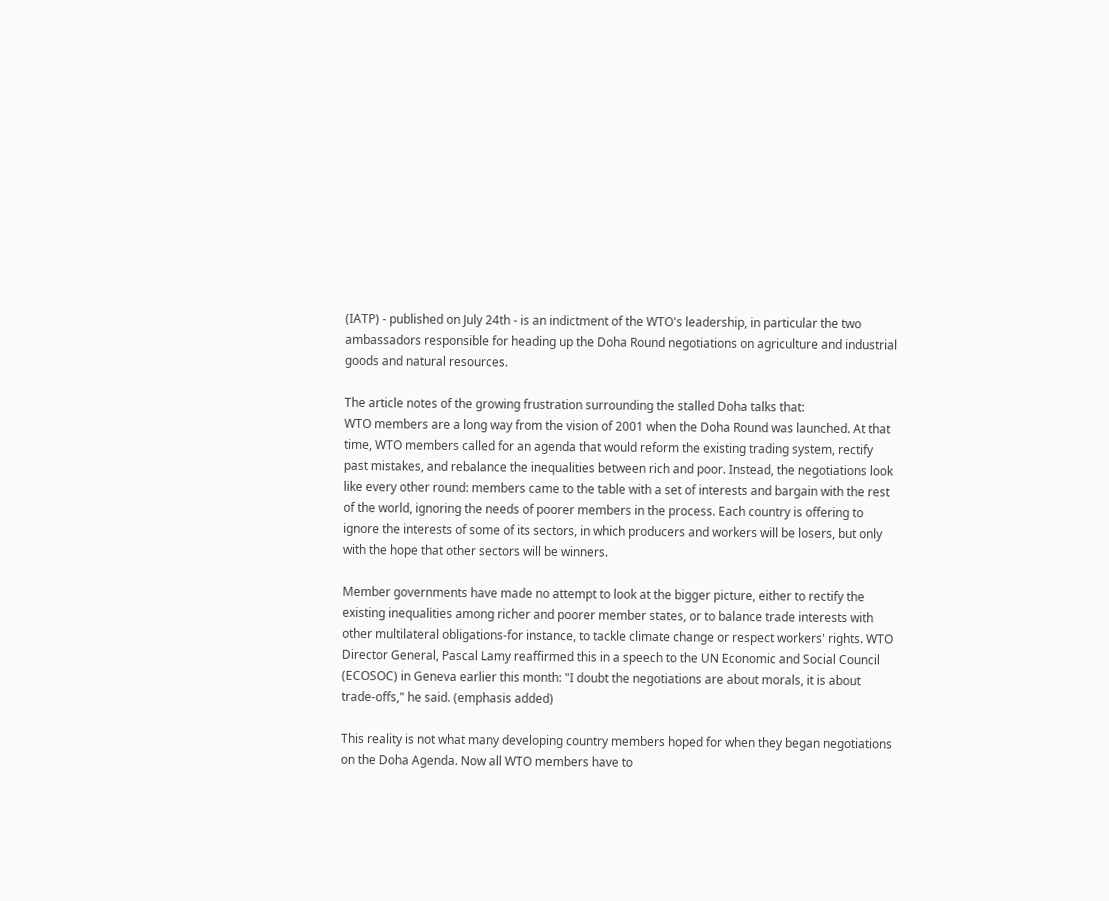(IATP) - published on July 24th - is an indictment of the WTO's leadership, in particular the two ambassadors responsible for heading up the Doha Round negotiations on agriculture and industrial goods and natural resources.

The article notes of the growing frustration surrounding the stalled Doha talks that:
WTO members are a long way from the vision of 2001 when the Doha Round was launched. At that time, WTO members called for an agenda that would reform the existing trading system, rectify past mistakes, and rebalance the inequalities between rich and poor. Instead, the negotiations look like every other round: members came to the table with a set of interests and bargain with the rest of the world, ignoring the needs of poorer members in the process. Each country is offering to ignore the interests of some of its sectors, in which producers and workers will be losers, but only with the hope that other sectors will be winners.

Member governments have made no attempt to look at the bigger picture, either to rectify the existing inequalities among richer and poorer member states, or to balance trade interests with other multilateral obligations-for instance, to tackle climate change or respect workers' rights. WTO Director General, Pascal Lamy reaffirmed this in a speech to the UN Economic and Social Council (ECOSOC) in Geneva earlier this month: "I doubt the negotiations are about morals, it is about trade-offs," he said. (emphasis added)

This reality is not what many developing country members hoped for when they began negotiations on the Doha Agenda. Now all WTO members have to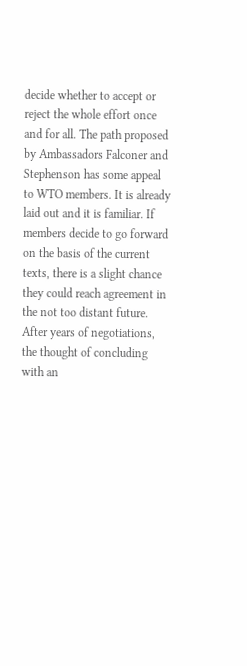decide whether to accept or reject the whole effort once and for all. The path proposed by Ambassadors Falconer and Stephenson has some appeal to WTO members. It is already laid out and it is familiar. If members decide to go forward on the basis of the current texts, there is a slight chance they could reach agreement in the not too distant future. After years of negotiations, the thought of concluding with an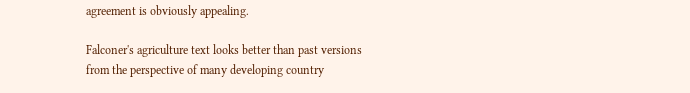agreement is obviously appealing.

Falconer's agriculture text looks better than past versions from the perspective of many developing country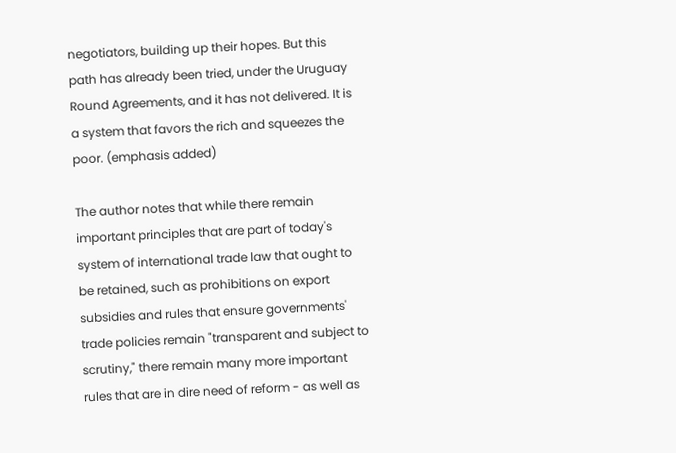negotiators, building up their hopes. But this path has already been tried, under the Uruguay Round Agreements, and it has not delivered. It is a system that favors the rich and squeezes the poor. (emphasis added)

The author notes that while there remain important principles that are part of today's system of international trade law that ought to be retained, such as prohibitions on export subsidies and rules that ensure governments' trade policies remain "transparent and subject to scrutiny," there remain many more important rules that are in dire need of reform - as well as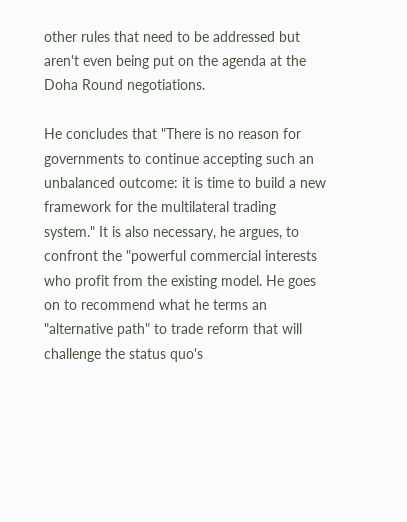other rules that need to be addressed but aren't even being put on the agenda at the Doha Round negotiations.

He concludes that "There is no reason for governments to continue accepting such an unbalanced outcome: it is time to build a new framework for the multilateral trading system." It is also necessary, he argues, to confront the "powerful commercial interests who profit from the existing model. He goes on to recommend what he terms an "alternative path" to trade reform that will challenge the status quo's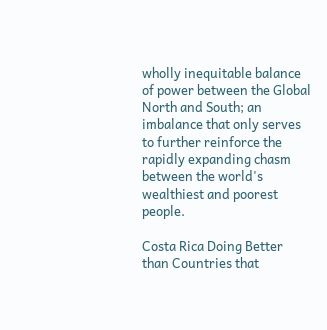wholly inequitable balance of power between the Global North and South; an imbalance that only serves to further reinforce the rapidly expanding chasm between the world's wealthiest and poorest people.

Costa Rica Doing Better than Countries that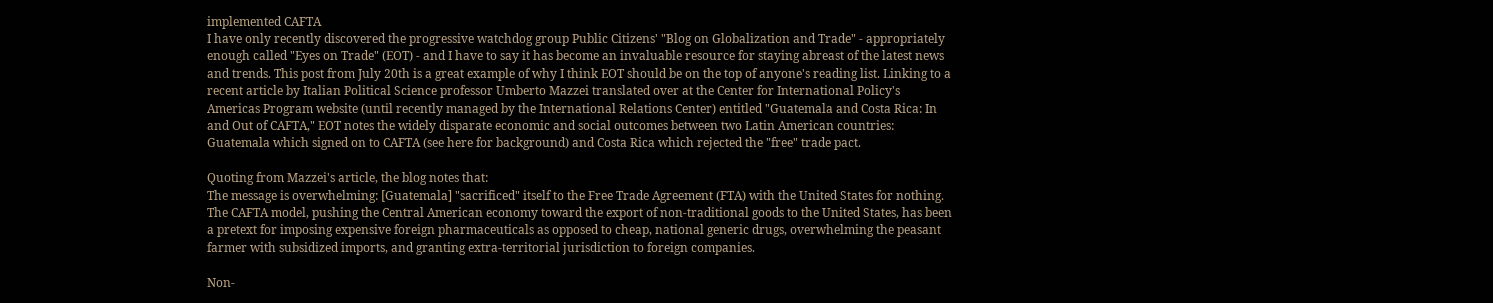implemented CAFTA
I have only recently discovered the progressive watchdog group Public Citizens' "Blog on Globalization and Trade" - appropriately enough called "Eyes on Trade" (EOT) - and I have to say it has become an invaluable resource for staying abreast of the latest news and trends. This post from July 20th is a great example of why I think EOT should be on the top of anyone's reading list. Linking to a recent article by Italian Political Science professor Umberto Mazzei translated over at the Center for International Policy's Americas Program website (until recently managed by the International Relations Center) entitled "Guatemala and Costa Rica: In and Out of CAFTA," EOT notes the widely disparate economic and social outcomes between two Latin American countries: Guatemala which signed on to CAFTA (see here for background) and Costa Rica which rejected the "free" trade pact.

Quoting from Mazzei's article, the blog notes that:
The message is overwhelming: [Guatemala] "sacrificed" itself to the Free Trade Agreement (FTA) with the United States for nothing. The CAFTA model, pushing the Central American economy toward the export of non-traditional goods to the United States, has been a pretext for imposing expensive foreign pharmaceuticals as opposed to cheap, national generic drugs, overwhelming the peasant farmer with subsidized imports, and granting extra-territorial jurisdiction to foreign companies.

Non-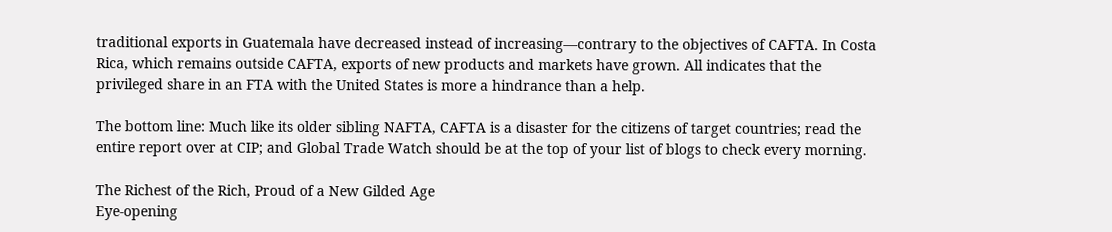traditional exports in Guatemala have decreased instead of increasing—contrary to the objectives of CAFTA. In Costa Rica, which remains outside CAFTA, exports of new products and markets have grown. All indicates that the privileged share in an FTA with the United States is more a hindrance than a help.

The bottom line: Much like its older sibling NAFTA, CAFTA is a disaster for the citizens of target countries; read the entire report over at CIP; and Global Trade Watch should be at the top of your list of blogs to check every morning.

The Richest of the Rich, Proud of a New Gilded Age
Eye-opening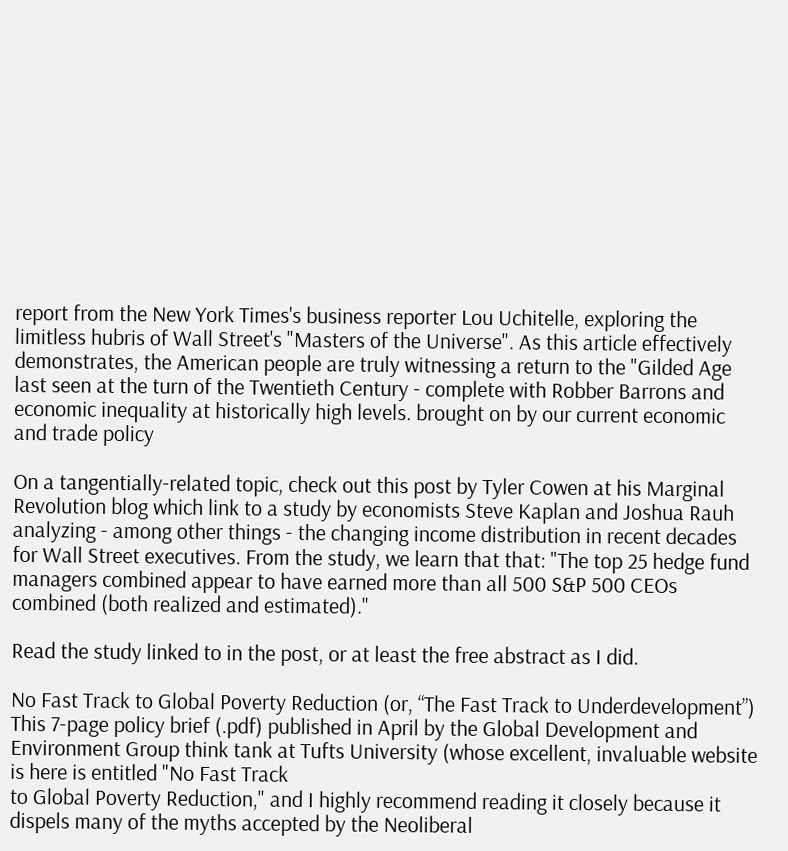report from the New York Times's business reporter Lou Uchitelle, exploring the limitless hubris of Wall Street's "Masters of the Universe". As this article effectively demonstrates, the American people are truly witnessing a return to the "Gilded Age last seen at the turn of the Twentieth Century - complete with Robber Barrons and economic inequality at historically high levels. brought on by our current economic and trade policy

On a tangentially-related topic, check out this post by Tyler Cowen at his Marginal Revolution blog which link to a study by economists Steve Kaplan and Joshua Rauh analyzing - among other things - the changing income distribution in recent decades for Wall Street executives. From the study, we learn that that: "The top 25 hedge fund managers combined appear to have earned more than all 500 S&P 500 CEOs combined (both realized and estimated)."

Read the study linked to in the post, or at least the free abstract as I did.

No Fast Track to Global Poverty Reduction (or, “The Fast Track to Underdevelopment”)
This 7-page policy brief (.pdf) published in April by the Global Development and Environment Group think tank at Tufts University (whose excellent, invaluable website is here is entitled "No Fast Track
to Global Poverty Reduction," and I highly recommend reading it closely because it dispels many of the myths accepted by the Neoliberal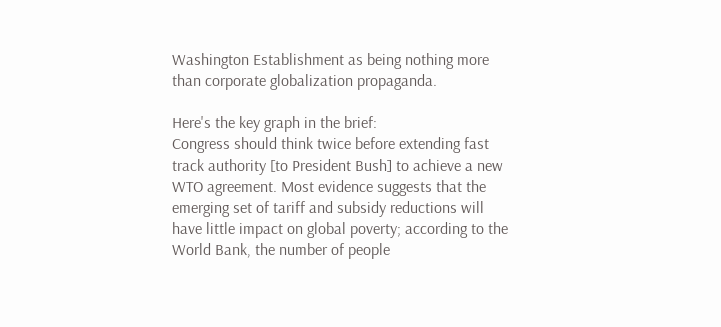Washington Establishment as being nothing more than corporate globalization propaganda.

Here's the key graph in the brief:
Congress should think twice before extending fast track authority [to President Bush] to achieve a new WTO agreement. Most evidence suggests that the emerging set of tariff and subsidy reductions will have little impact on global poverty; according to the World Bank, the number of people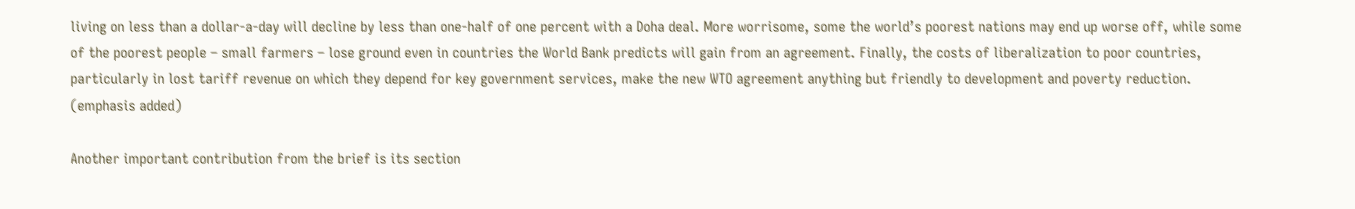living on less than a dollar-a-day will decline by less than one-half of one percent with a Doha deal. More worrisome, some the world’s poorest nations may end up worse off, while some of the poorest people – small farmers – lose ground even in countries the World Bank predicts will gain from an agreement. Finally, the costs of liberalization to poor countries, particularly in lost tariff revenue on which they depend for key government services, make the new WTO agreement anything but friendly to development and poverty reduction. (emphasis added)

Another important contribution from the brief is its section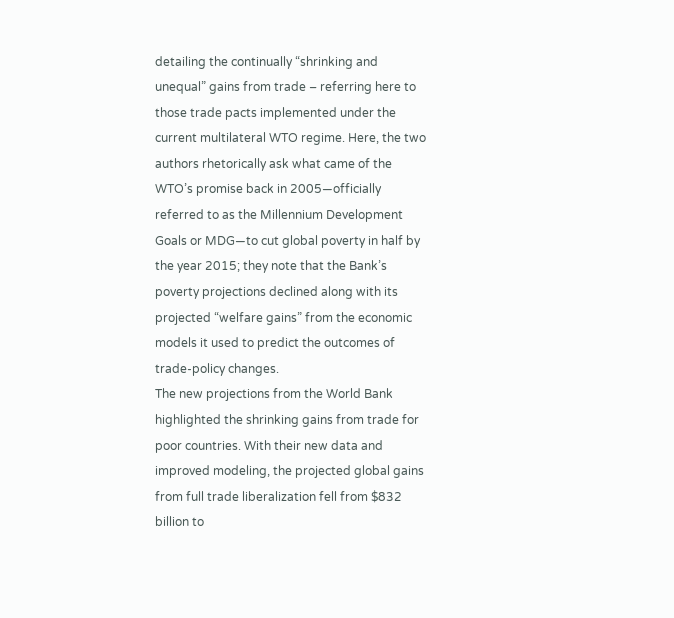detailing the continually “shrinking and unequal” gains from trade – referring here to those trade pacts implemented under the current multilateral WTO regime. Here, the two authors rhetorically ask what came of the WTO’s promise back in 2005—officially referred to as the Millennium Development Goals or MDG—to cut global poverty in half by the year 2015; they note that the Bank’s poverty projections declined along with its projected “welfare gains” from the economic models it used to predict the outcomes of trade‐policy changes.
The new projections from the World Bank highlighted the shrinking gains from trade for poor countries. With their new data and improved modeling, the projected global gains from full trade liberalization fell from $832 billion to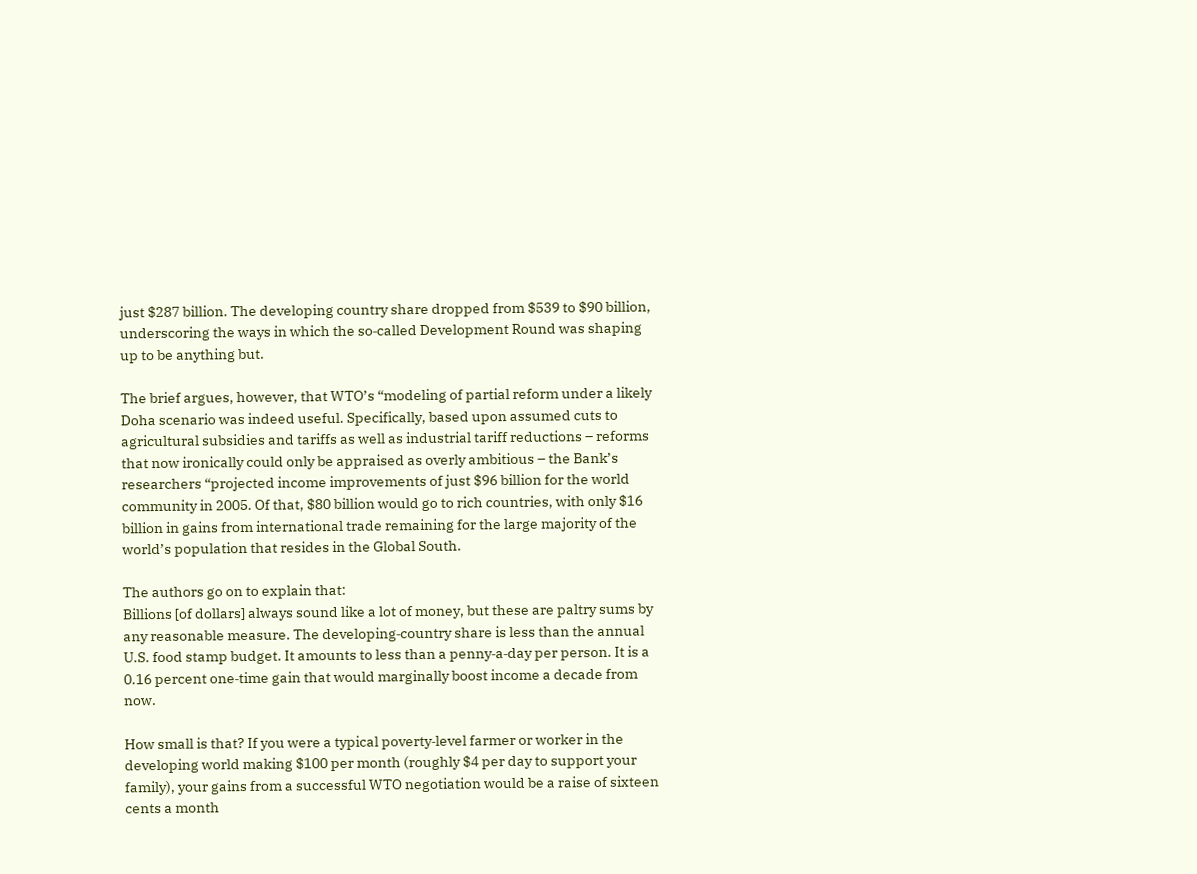just $287 billion. The developing country share dropped from $539 to $90 billion, underscoring the ways in which the so‐called Development Round was shaping up to be anything but.

The brief argues, however, that WTO’s “modeling of partial reform under a likely Doha scenario was indeed useful. Specifically, based upon assumed cuts to agricultural subsidies and tariffs as well as industrial tariff reductions – reforms that now ironically could only be appraised as overly ambitious – the Bank’s researchers “projected income improvements of just $96 billion for the world community in 2005. Of that, $80 billion would go to rich countries, with only $16 billion in gains from international trade remaining for the large majority of the world’s population that resides in the Global South.

The authors go on to explain that:
Billions [of dollars] always sound like a lot of money, but these are paltry sums by any reasonable measure. The developing‐country share is less than the annual U.S. food stamp budget. It amounts to less than a penny‐a‐day per person. It is a 0.16 percent one‐time gain that would marginally boost income a decade from now.

How small is that? If you were a typical poverty‐level farmer or worker in the developing world making $100 per month (roughly $4 per day to support your family), your gains from a successful WTO negotiation would be a raise of sixteen cents a month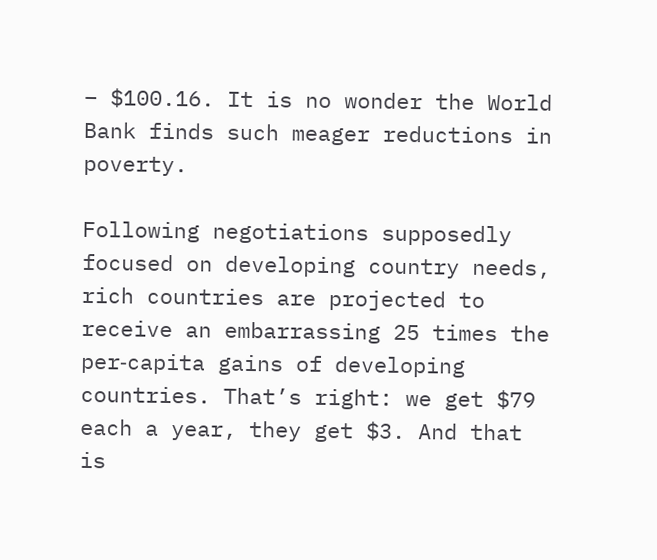– $100.16. It is no wonder the World Bank finds such meager reductions in poverty.

Following negotiations supposedly focused on developing country needs, rich countries are projected to receive an embarrassing 25 times the per‐capita gains of developing countries. That’s right: we get $79 each a year, they get $3. And that is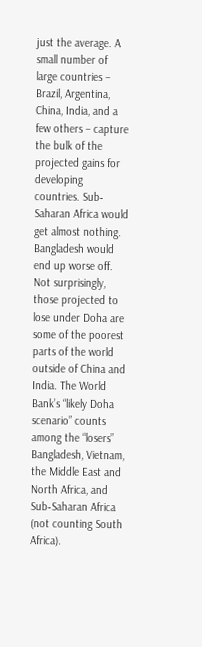just the average. A small number of large countries – Brazil, Argentina, China, India, and a few others – capture the bulk of the projected gains for developing countries. Sub‐Saharan Africa would get almost nothing. Bangladesh would end up worse off. Not surprisingly, those projected to lose under Doha are some of the poorest parts of the world outside of China and India. The World Bank’s “likely Doha scenario” counts among the “losers” Bangladesh, Vietnam, the Middle East and North Africa, and Sub‐Saharan Africa (not counting South Africa).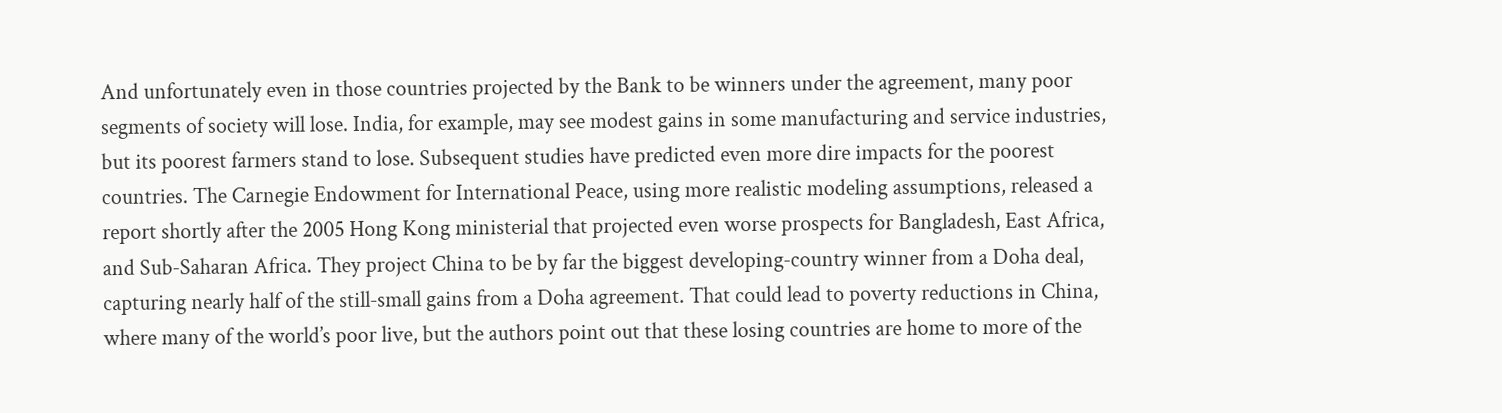And unfortunately even in those countries projected by the Bank to be winners under the agreement, many poor segments of society will lose. India, for example, may see modest gains in some manufacturing and service industries, but its poorest farmers stand to lose. Subsequent studies have predicted even more dire impacts for the poorest countries. The Carnegie Endowment for International Peace, using more realistic modeling assumptions, released a report shortly after the 2005 Hong Kong ministerial that projected even worse prospects for Bangladesh, East Africa, and Sub‐Saharan Africa. They project China to be by far the biggest developing‐country winner from a Doha deal, capturing nearly half of the still‐small gains from a Doha agreement. That could lead to poverty reductions in China, where many of the world’s poor live, but the authors point out that these losing countries are home to more of the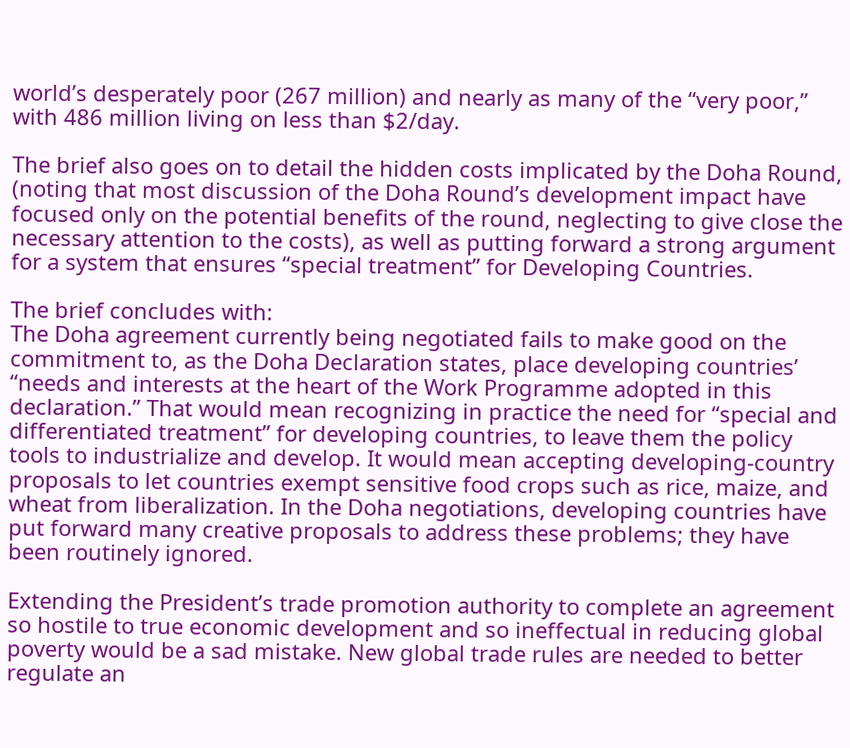world’s desperately poor (267 million) and nearly as many of the “very poor,” with 486 million living on less than $2/day.

The brief also goes on to detail the hidden costs implicated by the Doha Round, (noting that most discussion of the Doha Round’s development impact have focused only on the potential benefits of the round, neglecting to give close the necessary attention to the costs), as well as putting forward a strong argument for a system that ensures “special treatment” for Developing Countries.

The brief concludes with:
The Doha agreement currently being negotiated fails to make good on the commitment to, as the Doha Declaration states, place developing countries’ “needs and interests at the heart of the Work Programme adopted in this declaration.” That would mean recognizing in practice the need for “special and differentiated treatment” for developing countries, to leave them the policy tools to industrialize and develop. It would mean accepting developing‐country proposals to let countries exempt sensitive food crops such as rice, maize, and wheat from liberalization. In the Doha negotiations, developing countries have put forward many creative proposals to address these problems; they have been routinely ignored.

Extending the President’s trade promotion authority to complete an agreement so hostile to true economic development and so ineffectual in reducing global poverty would be a sad mistake. New global trade rules are needed to better regulate an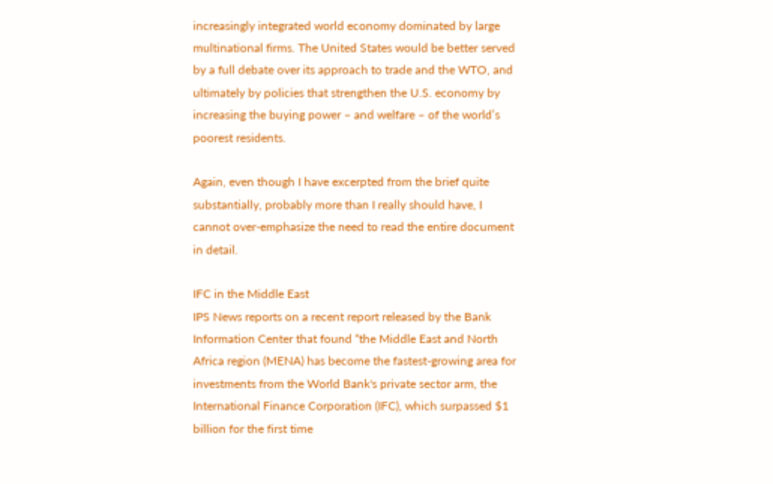increasingly integrated world economy dominated by large multinational firms. The United States would be better served by a full debate over its approach to trade and the WTO, and ultimately by policies that strengthen the U.S. economy by increasing the buying power – and welfare – of the world’s poorest residents.

Again, even though I have excerpted from the brief quite substantially, probably more than I really should have, I cannot over-emphasize the need to read the entire document in detail.

IFC in the Middle East
IPS News reports on a recent report released by the Bank Information Center that found “the Middle East and North Africa region (MENA) has become the fastest-growing area for investments from the World Bank's private sector arm, the International Finance Corporation (IFC), which surpassed $1 billion for the first time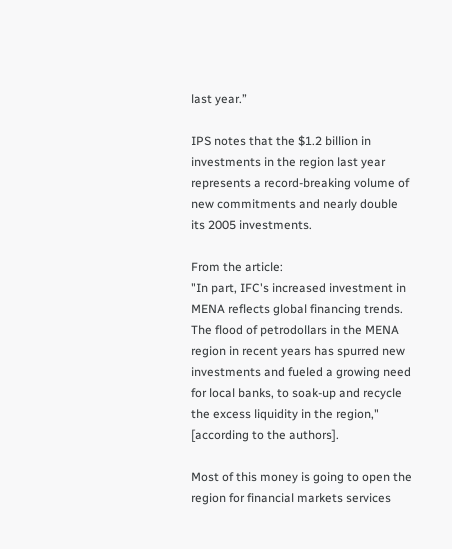last year.”

IPS notes that the $1.2 billion in investments in the region last year represents a record-breaking volume of new commitments and nearly double its 2005 investments.

From the article:
"In part, IFC's increased investment in MENA reflects global financing trends. The flood of petrodollars in the MENA region in recent years has spurred new investments and fueled a growing need for local banks, to soak-up and recycle the excess liquidity in the region," [according to the authors].

Most of this money is going to open the region for financial markets services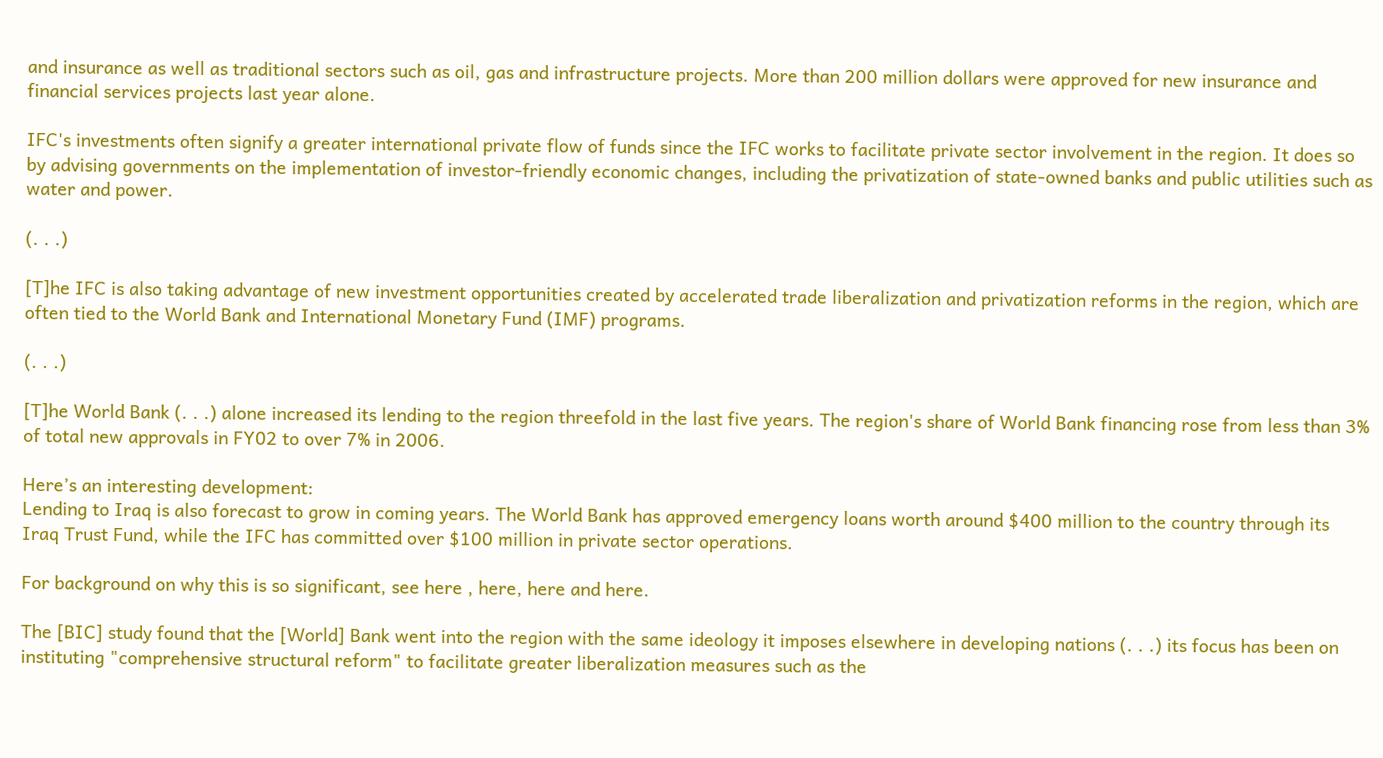and insurance as well as traditional sectors such as oil, gas and infrastructure projects. More than 200 million dollars were approved for new insurance and financial services projects last year alone.

IFC's investments often signify a greater international private flow of funds since the IFC works to facilitate private sector involvement in the region. It does so by advising governments on the implementation of investor-friendly economic changes, including the privatization of state-owned banks and public utilities such as water and power.

(. . .)

[T]he IFC is also taking advantage of new investment opportunities created by accelerated trade liberalization and privatization reforms in the region, which are often tied to the World Bank and International Monetary Fund (IMF) programs.

(. . .)

[T]he World Bank (. . .) alone increased its lending to the region threefold in the last five years. The region's share of World Bank financing rose from less than 3% of total new approvals in FY02 to over 7% in 2006.

Here’s an interesting development:
Lending to Iraq is also forecast to grow in coming years. The World Bank has approved emergency loans worth around $400 million to the country through its Iraq Trust Fund, while the IFC has committed over $100 million in private sector operations.

For background on why this is so significant, see here , here, here and here.

The [BIC] study found that the [World] Bank went into the region with the same ideology it imposes elsewhere in developing nations (. . .) its focus has been on instituting "comprehensive structural reform" to facilitate greater liberalization measures such as the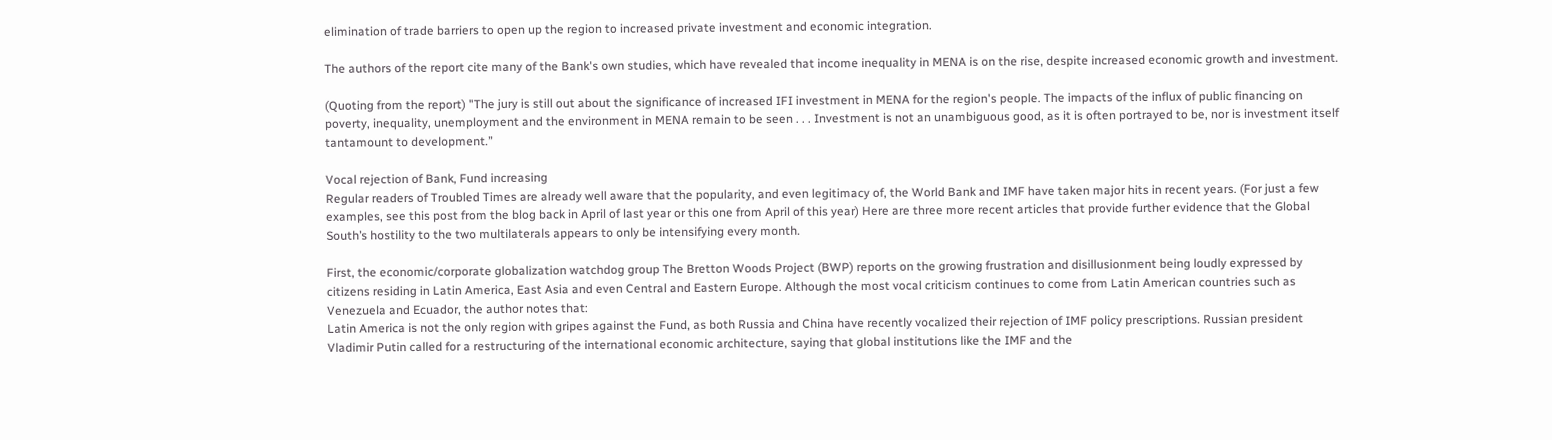elimination of trade barriers to open up the region to increased private investment and economic integration.

The authors of the report cite many of the Bank's own studies, which have revealed that income inequality in MENA is on the rise, despite increased economic growth and investment.

(Quoting from the report) "The jury is still out about the significance of increased IFI investment in MENA for the region's people. The impacts of the influx of public financing on poverty, inequality, unemployment and the environment in MENA remain to be seen . . . Investment is not an unambiguous good, as it is often portrayed to be, nor is investment itself tantamount to development.”

Vocal rejection of Bank, Fund increasing
Regular readers of Troubled Times are already well aware that the popularity, and even legitimacy of, the World Bank and IMF have taken major hits in recent years. (For just a few examples, see this post from the blog back in April of last year or this one from April of this year) Here are three more recent articles that provide further evidence that the Global South’s hostility to the two multilaterals appears to only be intensifying every month.

First, the economic/corporate globalization watchdog group The Bretton Woods Project (BWP) reports on the growing frustration and disillusionment being loudly expressed by citizens residing in Latin America, East Asia and even Central and Eastern Europe. Although the most vocal criticism continues to come from Latin American countries such as Venezuela and Ecuador, the author notes that:
Latin America is not the only region with gripes against the Fund, as both Russia and China have recently vocalized their rejection of IMF policy prescriptions. Russian president Vladimir Putin called for a restructuring of the international economic architecture, saying that global institutions like the IMF and the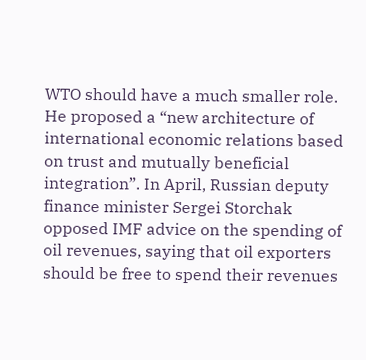WTO should have a much smaller role. He proposed a “new architecture of international economic relations based on trust and mutually beneficial integration”. In April, Russian deputy finance minister Sergei Storchak opposed IMF advice on the spending of oil revenues, saying that oil exporters should be free to spend their revenues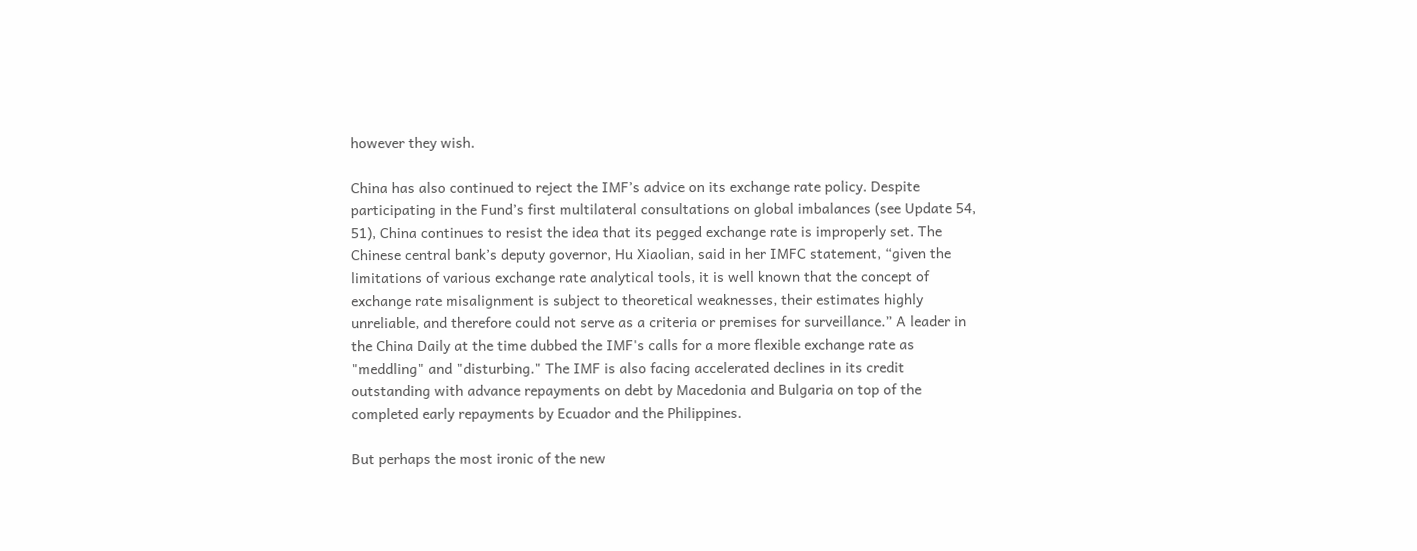however they wish.

China has also continued to reject the IMF’s advice on its exchange rate policy. Despite participating in the Fund’s first multilateral consultations on global imbalances (see Update 54, 51), China continues to resist the idea that its pegged exchange rate is improperly set. The Chinese central bank’s deputy governor, Hu Xiaolian, said in her IMFC statement, “given the limitations of various exchange rate analytical tools, it is well known that the concept of exchange rate misalignment is subject to theoretical weaknesses, their estimates highly unreliable, and therefore could not serve as a criteria or premises for surveillance.” A leader in the China Daily at the time dubbed the IMF's calls for a more flexible exchange rate as "meddling" and "disturbing." The IMF is also facing accelerated declines in its credit outstanding with advance repayments on debt by Macedonia and Bulgaria on top of the completed early repayments by Ecuador and the Philippines.

But perhaps the most ironic of the new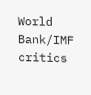World Bank/IMF critics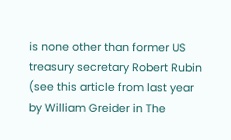is none other than former US treasury secretary Robert Rubin (see this article from last year by William Greider in The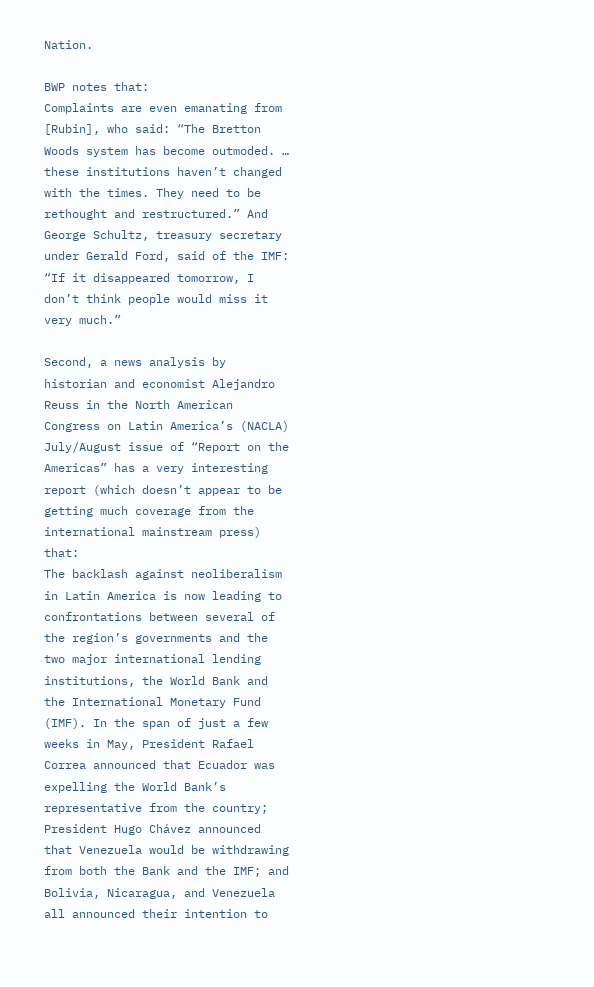Nation.

BWP notes that:
Complaints are even emanating from [Rubin], who said: “The Bretton Woods system has become outmoded. … these institutions haven’t changed with the times. They need to be rethought and restructured.” And George Schultz, treasury secretary under Gerald Ford, said of the IMF: “If it disappeared tomorrow, I don’t think people would miss it very much.”

Second, a news analysis by historian and economist Alejandro Reuss in the North American Congress on Latin America’s (NACLA) July/August issue of “Report on the Americas” has a very interesting report (which doesn’t appear to be getting much coverage from the international mainstream press) that:
The backlash against neoliberalism in Latin America is now leading to confrontations between several of the region’s governments and the two major international lending institutions, the World Bank and the International Monetary Fund (IMF). In the span of just a few weeks in May, President Rafael Correa announced that Ecuador was expelling the World Bank’s representative from the country; President Hugo Chávez announced that Venezuela would be withdrawing from both the Bank and the IMF; and Bolivia, Nicaragua, and Venezuela all announced their intention to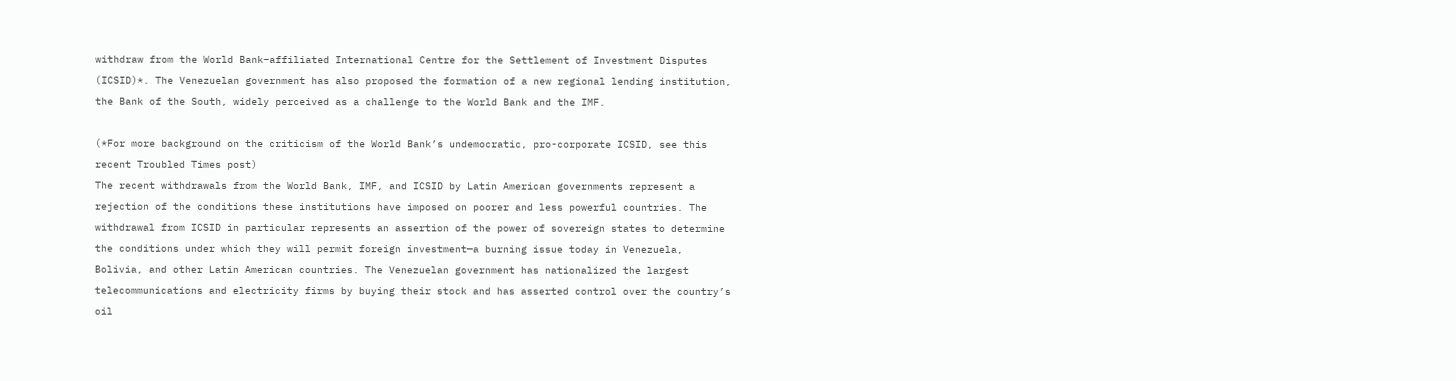withdraw from the World Bank–affiliated International Centre for the Settlement of Investment Disputes (ICSID)*. The Venezuelan government has also proposed the formation of a new regional lending institution, the Bank of the South, widely perceived as a challenge to the World Bank and the IMF.

(*For more background on the criticism of the World Bank’s undemocratic, pro-corporate ICSID, see this recent Troubled Times post)
The recent withdrawals from the World Bank, IMF, and ICSID by Latin American governments represent a rejection of the conditions these institutions have imposed on poorer and less powerful countries. The withdrawal from ICSID in particular represents an assertion of the power of sovereign states to determine the conditions under which they will permit foreign investment—a burning issue today in Venezuela, Bolivia, and other Latin American countries. The Venezuelan government has nationalized the largest telecommunications and electricity firms by buying their stock and has asserted control over the country’s oil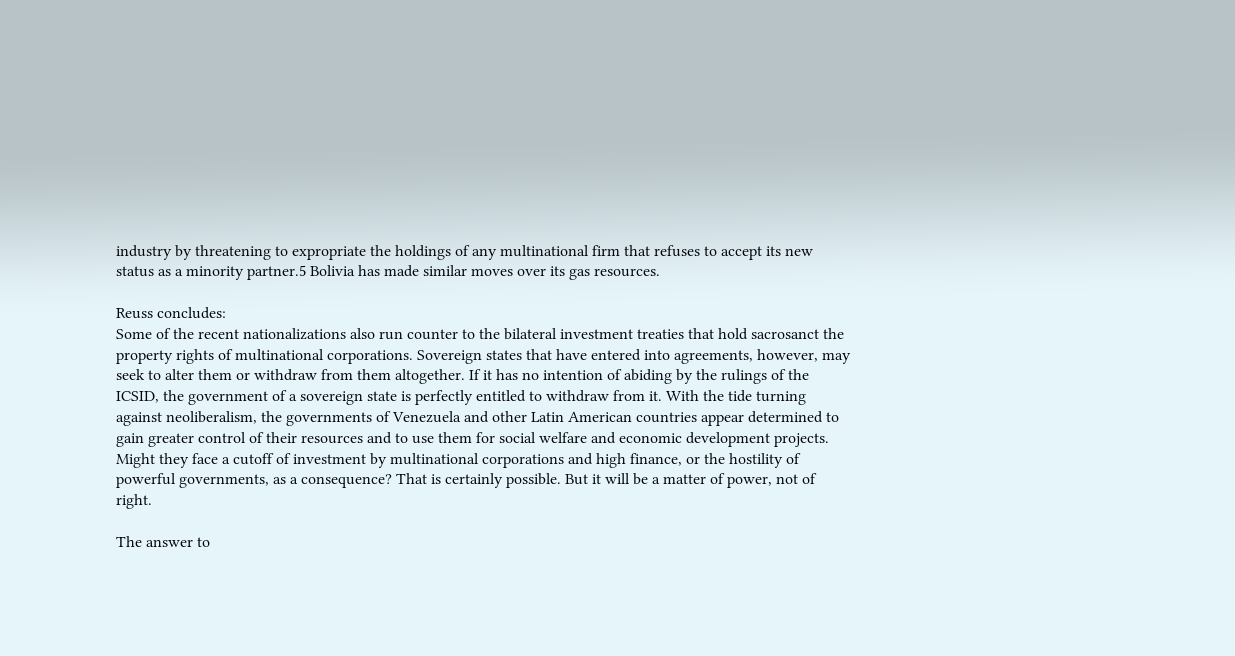industry by threatening to expropriate the holdings of any multinational firm that refuses to accept its new status as a minority partner.5 Bolivia has made similar moves over its gas resources.

Reuss concludes:
Some of the recent nationalizations also run counter to the bilateral investment treaties that hold sacrosanct the property rights of multinational corporations. Sovereign states that have entered into agreements, however, may seek to alter them or withdraw from them altogether. If it has no intention of abiding by the rulings of the ICSID, the government of a sovereign state is perfectly entitled to withdraw from it. With the tide turning against neoliberalism, the governments of Venezuela and other Latin American countries appear determined to gain greater control of their resources and to use them for social welfare and economic development projects. Might they face a cutoff of investment by multinational corporations and high finance, or the hostility of powerful governments, as a consequence? That is certainly possible. But it will be a matter of power, not of right.

The answer to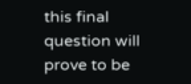this final question will prove to be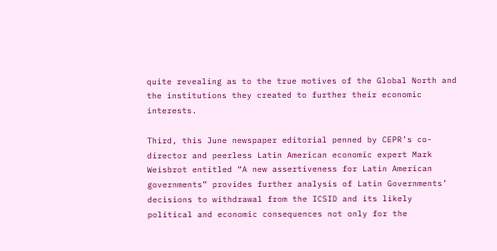quite revealing as to the true motives of the Global North and the institutions they created to further their economic interests.

Third, this June newspaper editorial penned by CEPR’s co-director and peerless Latin American economic expert Mark Weisbrot entitled “A new assertiveness for Latin American governments” provides further analysis of Latin Governments’ decisions to withdrawal from the ICSID and its likely political and economic consequences not only for the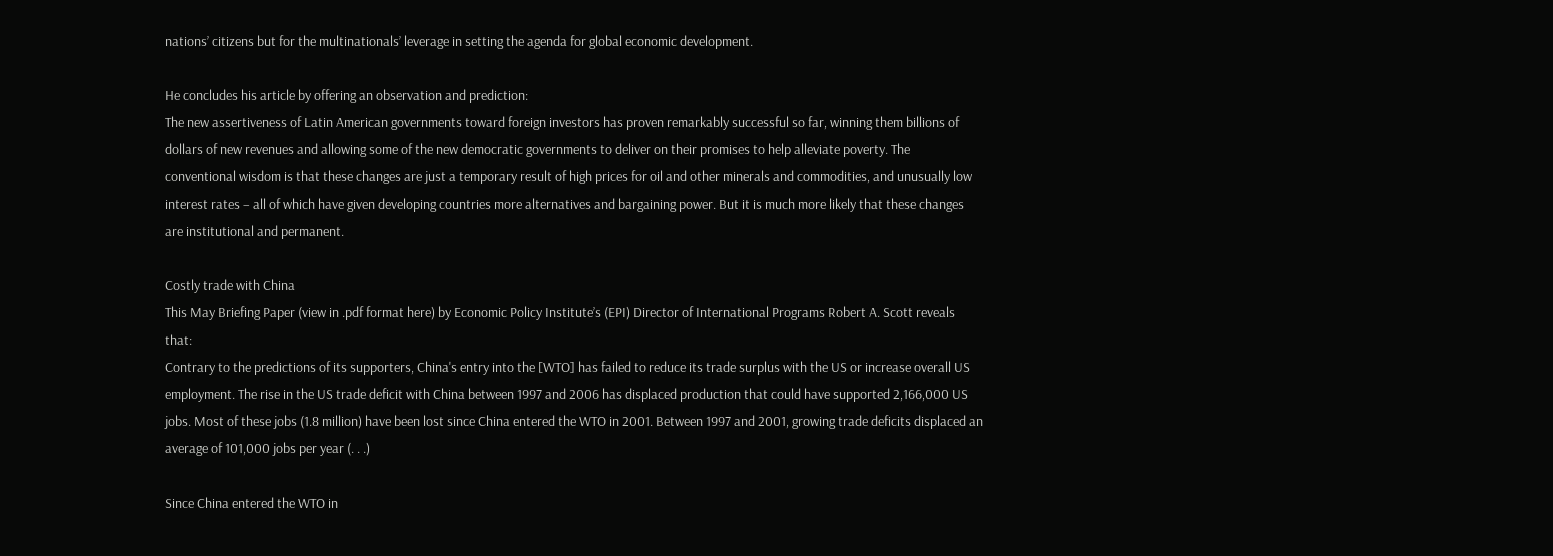nations’ citizens but for the multinationals’ leverage in setting the agenda for global economic development.

He concludes his article by offering an observation and prediction:
The new assertiveness of Latin American governments toward foreign investors has proven remarkably successful so far, winning them billions of dollars of new revenues and allowing some of the new democratic governments to deliver on their promises to help alleviate poverty. The conventional wisdom is that these changes are just a temporary result of high prices for oil and other minerals and commodities, and unusually low interest rates – all of which have given developing countries more alternatives and bargaining power. But it is much more likely that these changes are institutional and permanent.

Costly trade with China
This May Briefing Paper (view in .pdf format here) by Economic Policy Institute’s (EPI) Director of International Programs Robert A. Scott reveals that:
Contrary to the predictions of its supporters, China's entry into the [WTO] has failed to reduce its trade surplus with the US or increase overall US employment. The rise in the US trade deficit with China between 1997 and 2006 has displaced production that could have supported 2,166,000 US jobs. Most of these jobs (1.8 million) have been lost since China entered the WTO in 2001. Between 1997 and 2001, growing trade deficits displaced an average of 101,000 jobs per year (. . .)

Since China entered the WTO in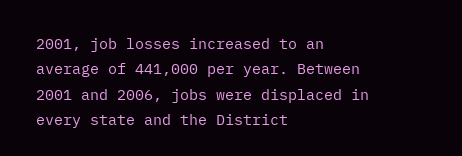2001, job losses increased to an average of 441,000 per year. Between 2001 and 2006, jobs were displaced in every state and the District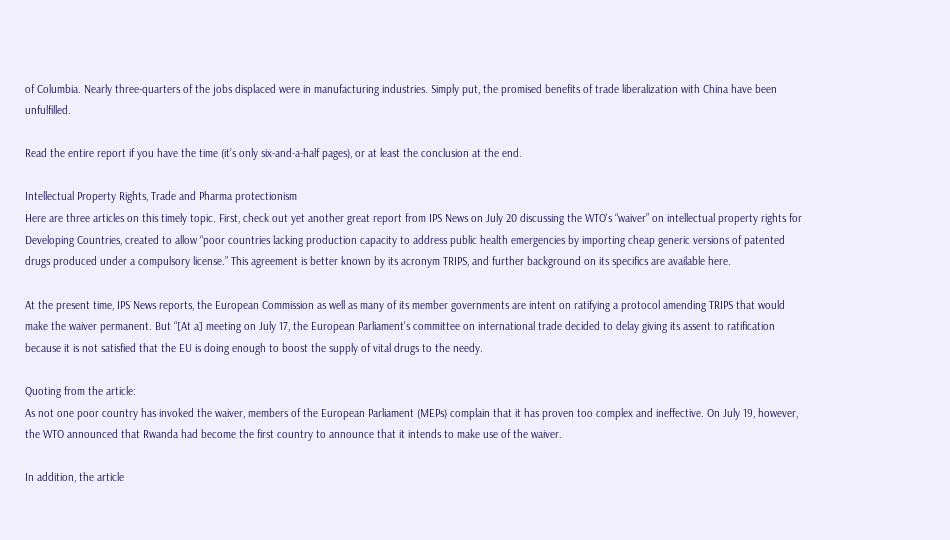of Columbia. Nearly three-quarters of the jobs displaced were in manufacturing industries. Simply put, the promised benefits of trade liberalization with China have been unfulfilled.

Read the entire report if you have the time (it’s only six-and-a-half pages), or at least the conclusion at the end.

Intellectual Property Rights, Trade and Pharma protectionism
Here are three articles on this timely topic. First, check out yet another great report from IPS News on July 20 discussing the WTO's “waiver” on intellectual property rights for Developing Countries, created to allow “poor countries lacking production capacity to address public health emergencies by importing cheap generic versions of patented drugs produced under a compulsory license.” This agreement is better known by its acronym TRIPS, and further background on its specifics are available here.

At the present time, IPS News reports, the European Commission as well as many of its member governments are intent on ratifying a protocol amending TRIPS that would make the waiver permanent. But “[At a] meeting on July 17, the European Parliament's committee on international trade decided to delay giving its assent to ratification because it is not satisfied that the EU is doing enough to boost the supply of vital drugs to the needy.

Quoting from the article:
As not one poor country has invoked the waiver, members of the European Parliament (MEPs) complain that it has proven too complex and ineffective. On July 19, however, the WTO announced that Rwanda had become the first country to announce that it intends to make use of the waiver.

In addition, the article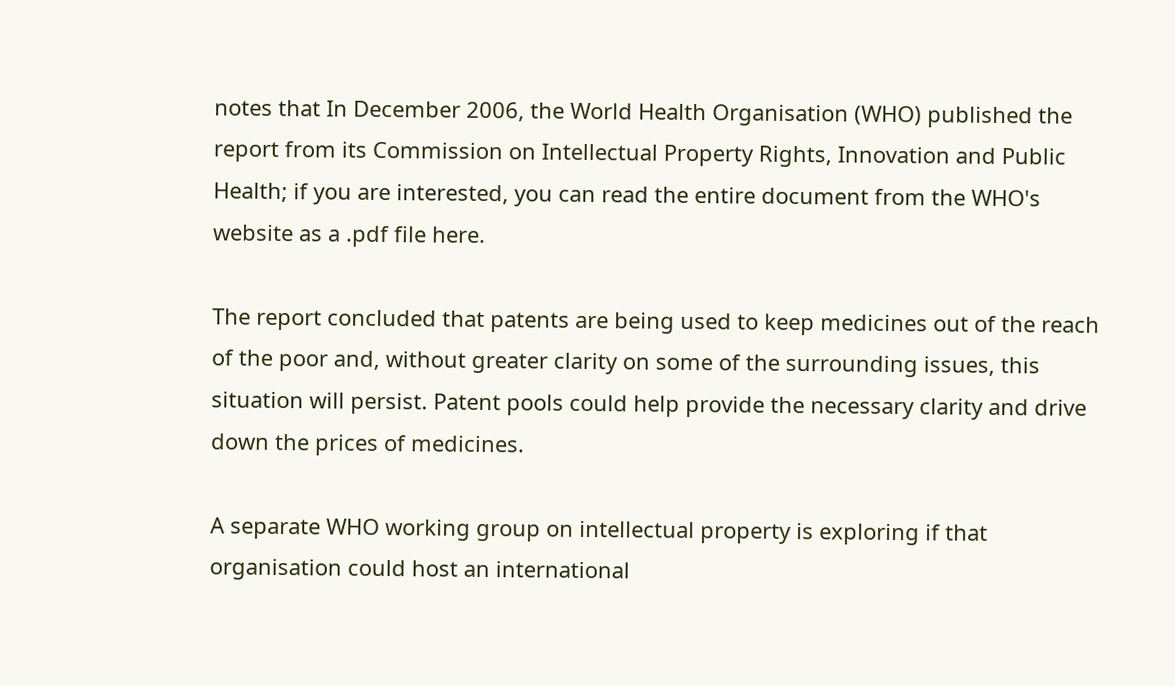notes that In December 2006, the World Health Organisation (WHO) published the report from its Commission on Intellectual Property Rights, Innovation and Public Health; if you are interested, you can read the entire document from the WHO's website as a .pdf file here.

The report concluded that patents are being used to keep medicines out of the reach of the poor and, without greater clarity on some of the surrounding issues, this situation will persist. Patent pools could help provide the necessary clarity and drive down the prices of medicines.

A separate WHO working group on intellectual property is exploring if that organisation could host an international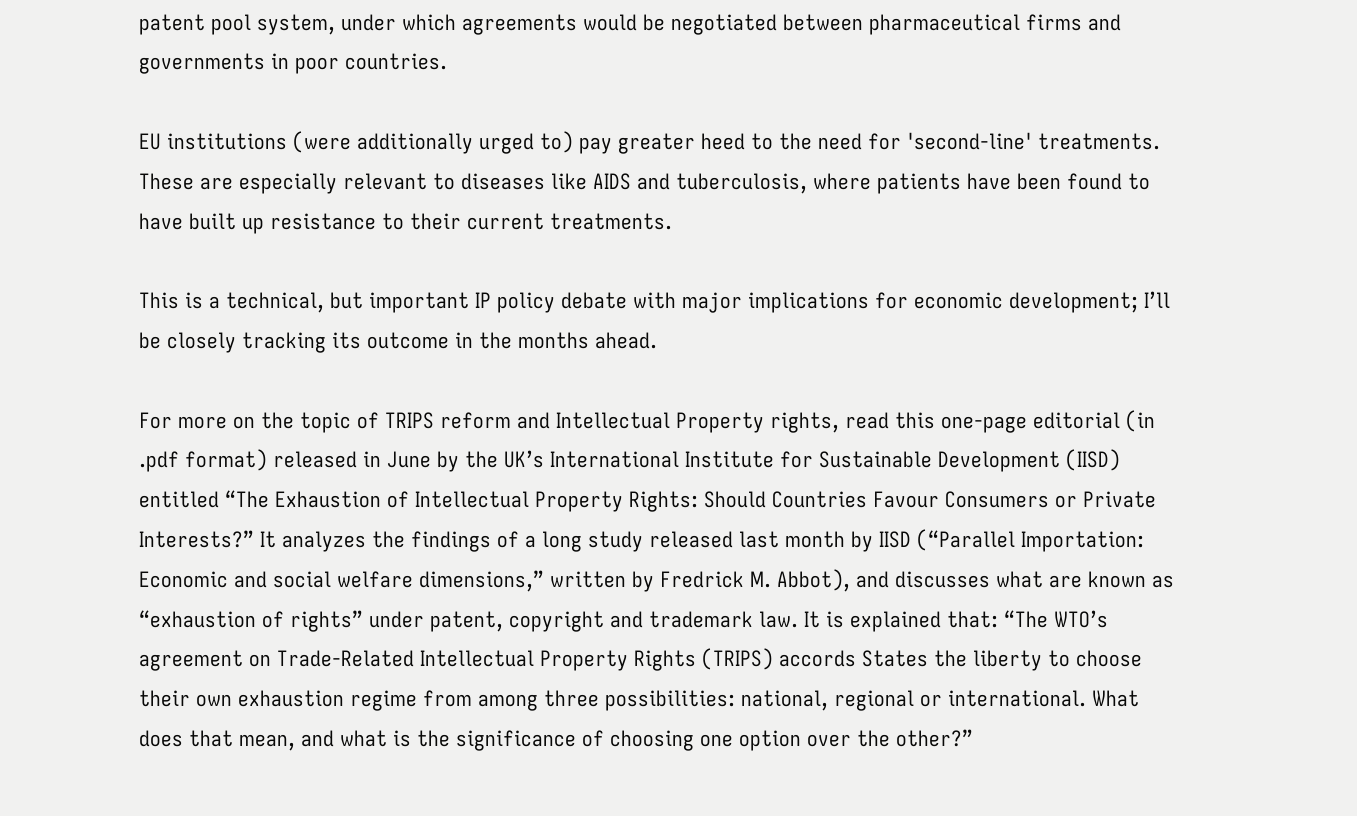patent pool system, under which agreements would be negotiated between pharmaceutical firms and governments in poor countries.

EU institutions (were additionally urged to) pay greater heed to the need for 'second-line' treatments. These are especially relevant to diseases like AIDS and tuberculosis, where patients have been found to have built up resistance to their current treatments.

This is a technical, but important IP policy debate with major implications for economic development; I’ll be closely tracking its outcome in the months ahead.

For more on the topic of TRIPS reform and Intellectual Property rights, read this one-page editorial (in .pdf format) released in June by the UK’s International Institute for Sustainable Development (IISD) entitled “The Exhaustion of Intellectual Property Rights: Should Countries Favour Consumers or Private Interests?” It analyzes the findings of a long study released last month by IISD (“Parallel Importation: Economic and social welfare dimensions,” written by Fredrick M. Abbot), and discusses what are known as “exhaustion of rights” under patent, copyright and trademark law. It is explained that: “The WTO’s agreement on Trade-Related Intellectual Property Rights (TRIPS) accords States the liberty to choose their own exhaustion regime from among three possibilities: national, regional or international. What does that mean, and what is the significance of choosing one option over the other?”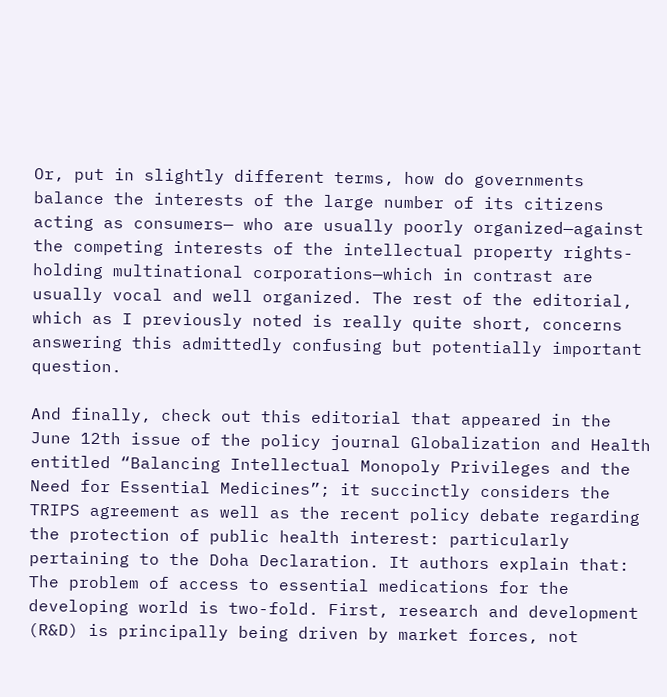Or, put in slightly different terms, how do governments balance the interests of the large number of its citizens acting as consumers— who are usually poorly organized—against the competing interests of the intellectual property rights-holding multinational corporations—which in contrast are usually vocal and well organized. The rest of the editorial, which as I previously noted is really quite short, concerns answering this admittedly confusing but potentially important question.

And finally, check out this editorial that appeared in the June 12th issue of the policy journal Globalization and Health entitled “Balancing Intellectual Monopoly Privileges and the Need for Essential Medicines”; it succinctly considers the TRIPS agreement as well as the recent policy debate regarding the protection of public health interest: particularly pertaining to the Doha Declaration. It authors explain that:
The problem of access to essential medications for the developing world is two-fold. First, research and development (R&D) is principally being driven by market forces, not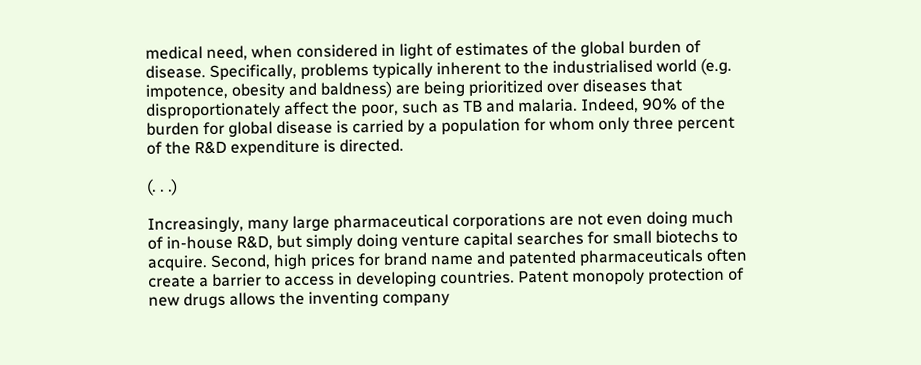medical need, when considered in light of estimates of the global burden of disease. Specifically, problems typically inherent to the industrialised world (e.g. impotence, obesity and baldness) are being prioritized over diseases that disproportionately affect the poor, such as TB and malaria. Indeed, 90% of the burden for global disease is carried by a population for whom only three percent of the R&D expenditure is directed.

(. . .)

Increasingly, many large pharmaceutical corporations are not even doing much of in-house R&D, but simply doing venture capital searches for small biotechs to acquire. Second, high prices for brand name and patented pharmaceuticals often create a barrier to access in developing countries. Patent monopoly protection of new drugs allows the inventing company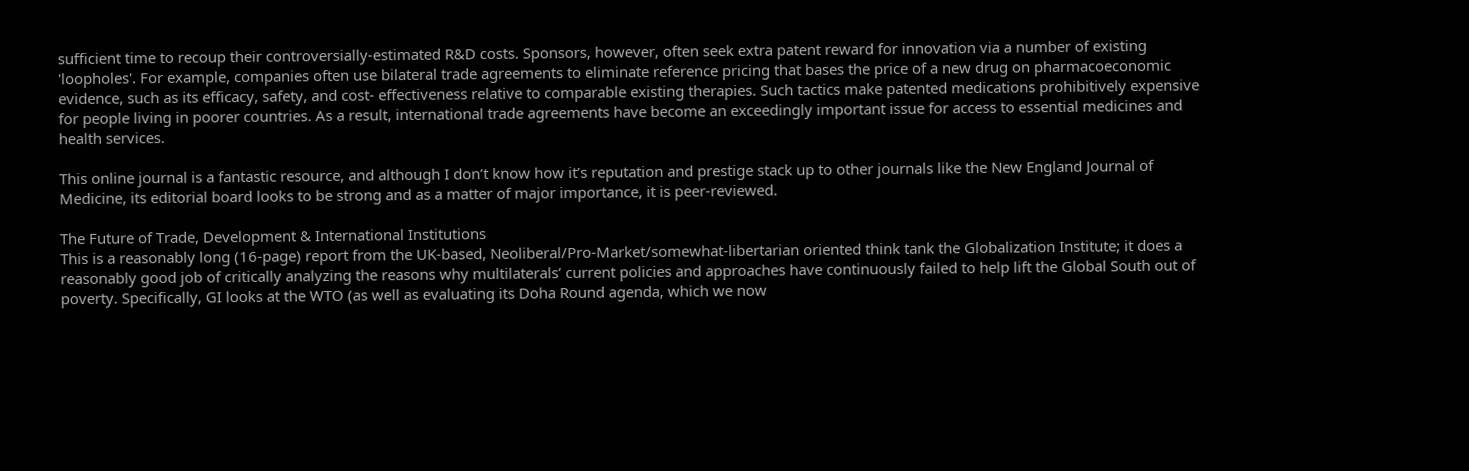sufficient time to recoup their controversially-estimated R&D costs. Sponsors, however, often seek extra patent reward for innovation via a number of existing 'loopholes'. For example, companies often use bilateral trade agreements to eliminate reference pricing that bases the price of a new drug on pharmacoeconomic evidence, such as its efficacy, safety, and cost- effectiveness relative to comparable existing therapies. Such tactics make patented medications prohibitively expensive for people living in poorer countries. As a result, international trade agreements have become an exceedingly important issue for access to essential medicines and health services.

This online journal is a fantastic resource, and although I don’t know how it’s reputation and prestige stack up to other journals like the New England Journal of Medicine, its editorial board looks to be strong and as a matter of major importance, it is peer-reviewed.

The Future of Trade, Development & International Institutions
This is a reasonably long (16-page) report from the UK-based, Neoliberal/Pro-Market/somewhat-libertarian oriented think tank the Globalization Institute; it does a reasonably good job of critically analyzing the reasons why multilaterals’ current policies and approaches have continuously failed to help lift the Global South out of poverty. Specifically, GI looks at the WTO (as well as evaluating its Doha Round agenda, which we now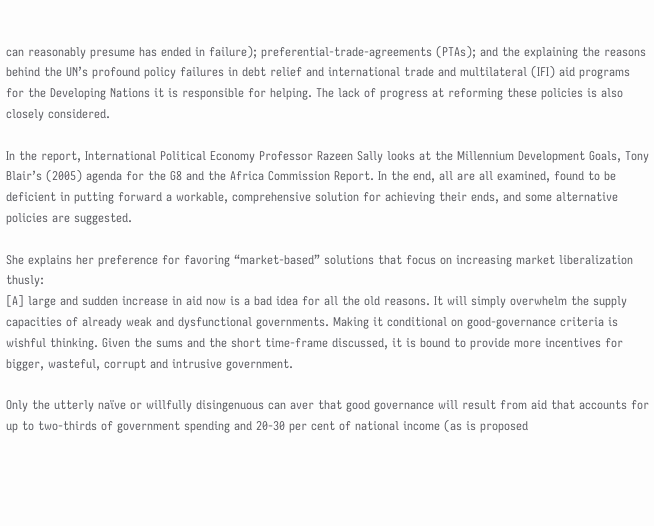can reasonably presume has ended in failure); preferential-trade-agreements (PTAs); and the explaining the reasons behind the UN’s profound policy failures in debt relief and international trade and multilateral (IFI) aid programs for the Developing Nations it is responsible for helping. The lack of progress at reforming these policies is also closely considered.

In the report, International Political Economy Professor Razeen Sally looks at the Millennium Development Goals, Tony Blair’s (2005) agenda for the G8 and the Africa Commission Report. In the end, all are all examined, found to be deficient in putting forward a workable, comprehensive solution for achieving their ends, and some alternative policies are suggested.

She explains her preference for favoring “market-based” solutions that focus on increasing market liberalization thusly:
[A] large and sudden increase in aid now is a bad idea for all the old reasons. It will simply overwhelm the supply capacities of already weak and dysfunctional governments. Making it conditional on good-governance criteria is wishful thinking. Given the sums and the short time-frame discussed, it is bound to provide more incentives for bigger, wasteful, corrupt and intrusive government.

Only the utterly naïve or willfully disingenuous can aver that good governance will result from aid that accounts for up to two-thirds of government spending and 20-30 per cent of national income (as is proposed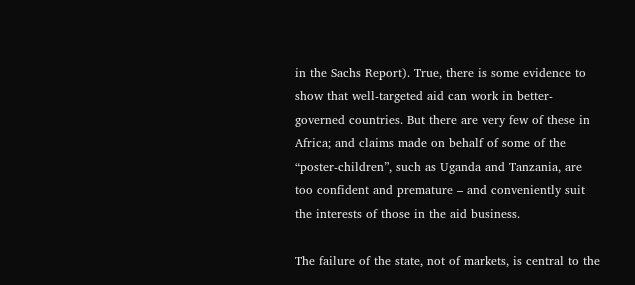in the Sachs Report). True, there is some evidence to show that well-targeted aid can work in better-governed countries. But there are very few of these in Africa; and claims made on behalf of some of the “poster-children”, such as Uganda and Tanzania, are too confident and premature – and conveniently suit the interests of those in the aid business.

The failure of the state, not of markets, is central to the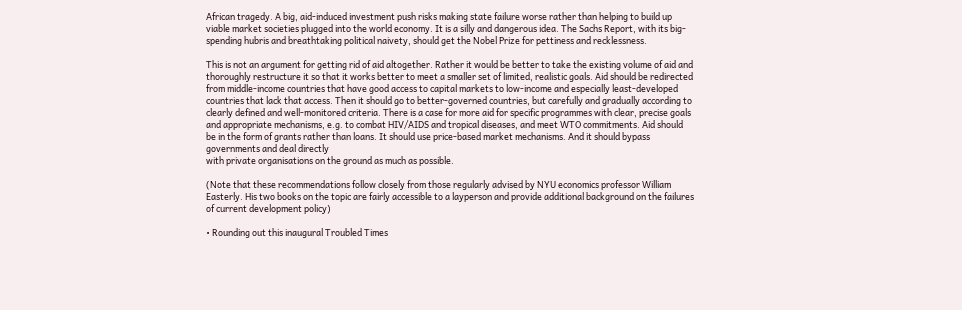African tragedy. A big, aid-induced investment push risks making state failure worse rather than helping to build up viable market societies plugged into the world economy. It is a silly and dangerous idea. The Sachs Report, with its big-spending hubris and breathtaking political naivety, should get the Nobel Prize for pettiness and recklessness.

This is not an argument for getting rid of aid altogether. Rather it would be better to take the existing volume of aid and thoroughly restructure it so that it works better to meet a smaller set of limited, realistic goals. Aid should be redirected from middle-income countries that have good access to capital markets to low-income and especially least-developed countries that lack that access. Then it should go to better-governed countries, but carefully and gradually according to clearly defined and well-monitored criteria. There is a case for more aid for specific programmes with clear, precise goals and appropriate mechanisms, e.g. to combat HIV/AIDS and tropical diseases, and meet WTO commitments. Aid should be in the form of grants rather than loans. It should use price-based market mechanisms. And it should bypass governments and deal directly
with private organisations on the ground as much as possible.

(Note that these recommendations follow closely from those regularly advised by NYU economics professor William Easterly. His two books on the topic are fairly accessible to a layperson and provide additional background on the failures of current development policy)

• Rounding out this inaugural Troubled Times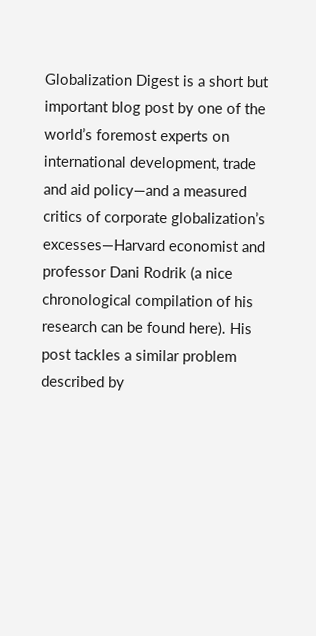Globalization Digest is a short but important blog post by one of the world’s foremost experts on international development, trade and aid policy—and a measured critics of corporate globalization’s excesses—Harvard economist and professor Dani Rodrik (a nice chronological compilation of his research can be found here). His post tackles a similar problem described by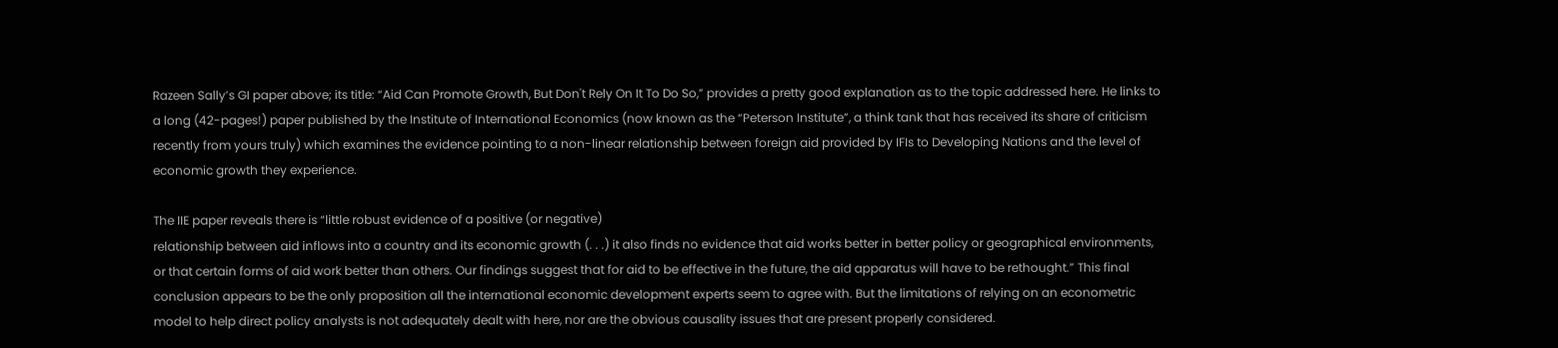Razeen Sally’s GI paper above; its title: “Aid Can Promote Growth, But Don't Rely On It To Do So,” provides a pretty good explanation as to the topic addressed here. He links to a long (42-pages!) paper published by the Institute of International Economics (now known as the “Peterson Institute”, a think tank that has received its share of criticism recently from yours truly) which examines the evidence pointing to a non-linear relationship between foreign aid provided by IFIs to Developing Nations and the level of economic growth they experience.

The IIE paper reveals there is “little robust evidence of a positive (or negative)
relationship between aid inflows into a country and its economic growth (. . .) it also finds no evidence that aid works better in better policy or geographical environments, or that certain forms of aid work better than others. Our findings suggest that for aid to be effective in the future, the aid apparatus will have to be rethought.” This final conclusion appears to be the only proposition all the international economic development experts seem to agree with. But the limitations of relying on an econometric model to help direct policy analysts is not adequately dealt with here, nor are the obvious causality issues that are present properly considered.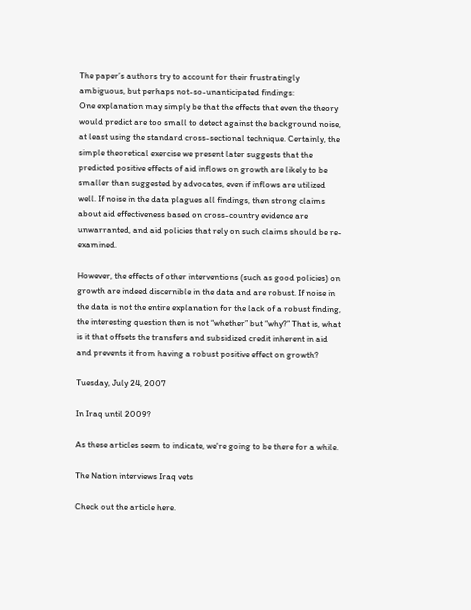The paper’s authors try to account for their frustratingly ambiguous, but perhaps not-so-unanticipated findings:
One explanation may simply be that the effects that even the theory would predict are too small to detect against the background noise, at least using the standard cross-sectional technique. Certainly, the simple theoretical exercise we present later suggests that the predicted positive effects of aid inflows on growth are likely to be smaller than suggested by advocates, even if inflows are utilized well. If noise in the data plagues all findings, then strong claims about aid effectiveness based on cross-country evidence are unwarranted, and aid policies that rely on such claims should be re-examined.

However, the effects of other interventions (such as good policies) on growth are indeed discernible in the data and are robust. If noise in the data is not the entire explanation for the lack of a robust finding, the interesting question then is not “whether” but “why?” That is, what is it that offsets the transfers and subsidized credit inherent in aid and prevents it from having a robust positive effect on growth?

Tuesday, July 24, 2007

In Iraq until 2009?

As these articles seem to indicate, we're going to be there for a while.

The Nation interviews Iraq vets

Check out the article here.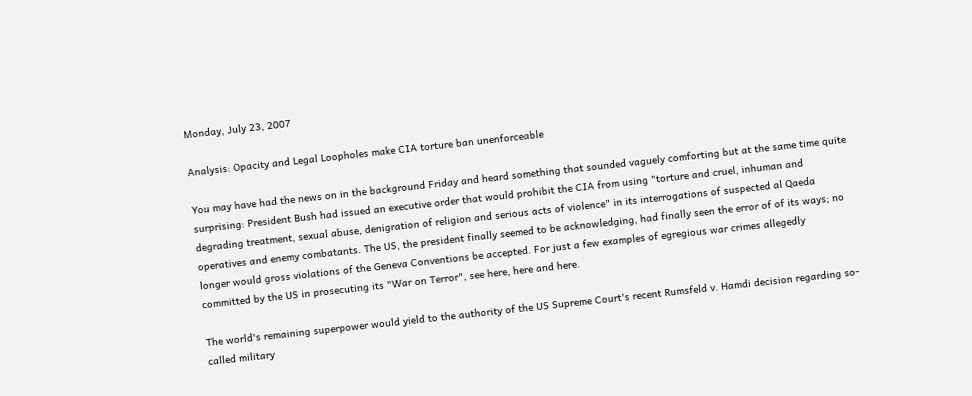Monday, July 23, 2007

Analysis: Opacity and Legal Loopholes make CIA torture ban unenforceable

You may have had the news on in the background Friday and heard something that sounded vaguely comforting but at the same time quite surprising: President Bush had issued an executive order that would prohibit the CIA from using "torture and cruel, inhuman and degrading treatment, sexual abuse, denigration of religion and serious acts of violence" in its interrogations of suspected al Qaeda operatives and enemy combatants. The US, the president finally seemed to be acknowledging, had finally seen the error of of its ways; no longer would gross violations of the Geneva Conventions be accepted. For just a few examples of egregious war crimes allegedly committed by the US in prosecuting its "War on Terror", see here, here and here.

The world's remaining superpower would yield to the authority of the US Supreme Court's recent Rumsfeld v. Hamdi decision regarding so-called military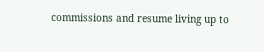commissions and resume living up to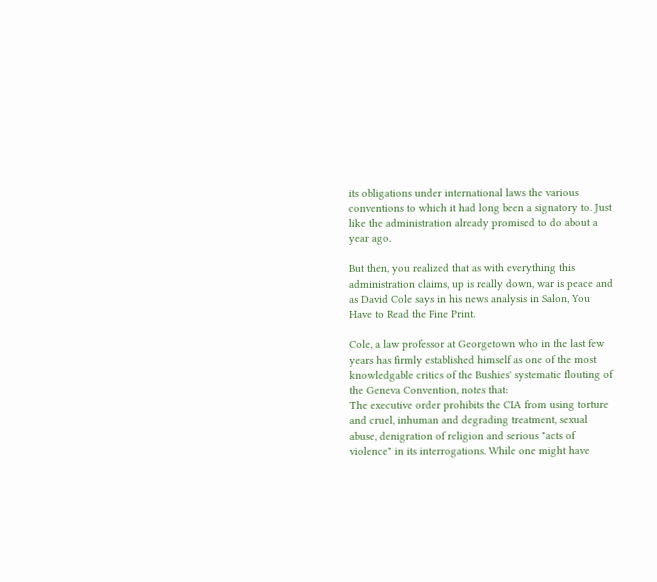its obligations under international laws the various conventions to which it had long been a signatory to. Just like the administration already promised to do about a year ago.

But then, you realized that as with everything this administration claims, up is really down, war is peace and as David Cole says in his news analysis in Salon, You Have to Read the Fine Print.

Cole, a law professor at Georgetown who in the last few years has firmly established himself as one of the most knowledgable critics of the Bushies' systematic flouting of the Geneva Convention, notes that:
The executive order prohibits the CIA from using torture and cruel, inhuman and degrading treatment, sexual abuse, denigration of religion and serious "acts of violence" in its interrogations. While one might have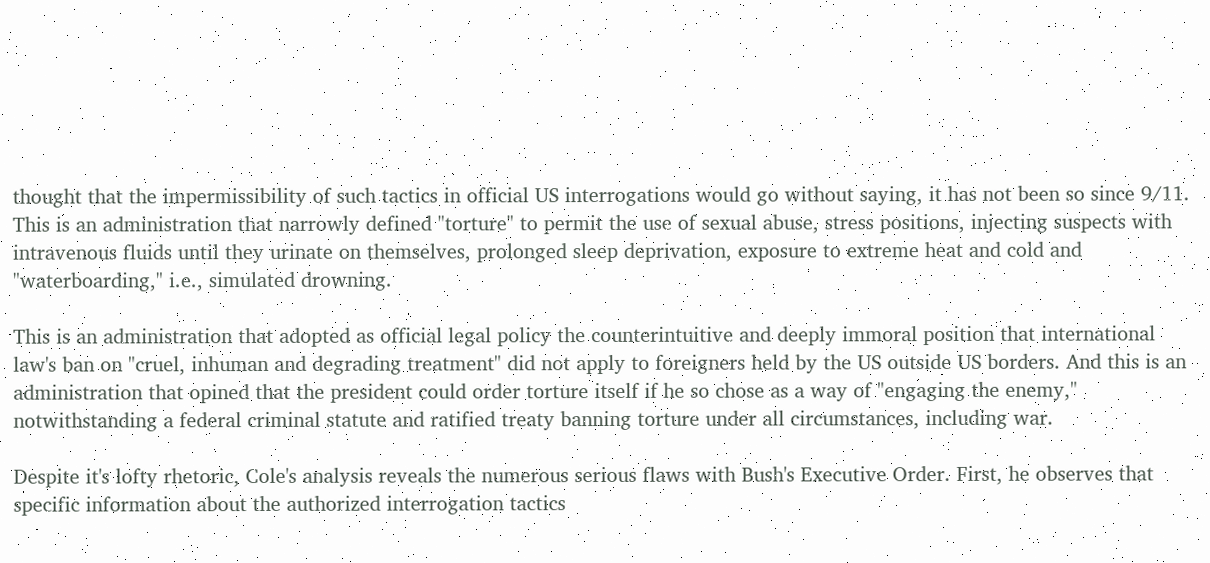thought that the impermissibility of such tactics in official US interrogations would go without saying, it has not been so since 9/11. This is an administration that narrowly defined "torture" to permit the use of sexual abuse, stress positions, injecting suspects with intravenous fluids until they urinate on themselves, prolonged sleep deprivation, exposure to extreme heat and cold and "waterboarding," i.e., simulated drowning.

This is an administration that adopted as official legal policy the counterintuitive and deeply immoral position that international law's ban on "cruel, inhuman and degrading treatment" did not apply to foreigners held by the US outside US borders. And this is an administration that opined that the president could order torture itself if he so chose as a way of "engaging the enemy," notwithstanding a federal criminal statute and ratified treaty banning torture under all circumstances, including war.

Despite it's lofty rhetoric, Cole's analysis reveals the numerous serious flaws with Bush's Executive Order. First, he observes that specific information about the authorized interrogation tactics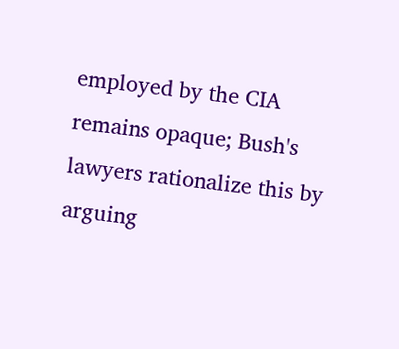employed by the CIA remains opaque; Bush's lawyers rationalize this by arguing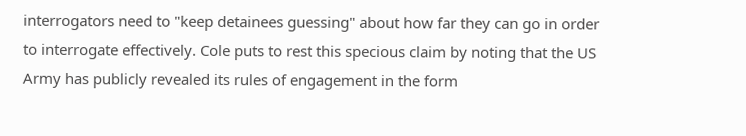interrogators need to "keep detainees guessing" about how far they can go in order to interrogate effectively. Cole puts to rest this specious claim by noting that the US Army has publicly revealed its rules of engagement in the form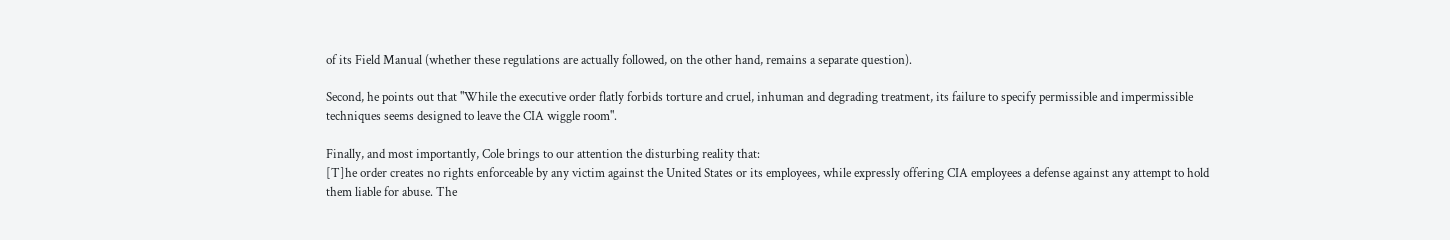of its Field Manual (whether these regulations are actually followed, on the other hand, remains a separate question).

Second, he points out that "While the executive order flatly forbids torture and cruel, inhuman and degrading treatment, its failure to specify permissible and impermissible techniques seems designed to leave the CIA wiggle room".

Finally, and most importantly, Cole brings to our attention the disturbing reality that:
[T]he order creates no rights enforceable by any victim against the United States or its employees, while expressly offering CIA employees a defense against any attempt to hold them liable for abuse. The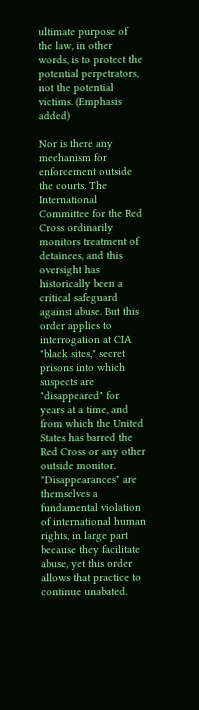ultimate purpose of the law, in other words, is to protect the potential perpetrators, not the potential victims. (Emphasis added)

Nor is there any mechanism for enforcement outside the courts. The International Committee for the Red Cross ordinarily monitors treatment of detainees, and this oversight has historically been a critical safeguard against abuse. But this order applies to interrogation at CIA "black sites," secret prisons into which suspects are "disappeared" for years at a time, and from which the United States has barred the Red Cross or any other outside monitor. "Disappearances" are themselves a fundamental violation of international human rights, in large part because they facilitate abuse, yet this order allows that practice to continue unabated.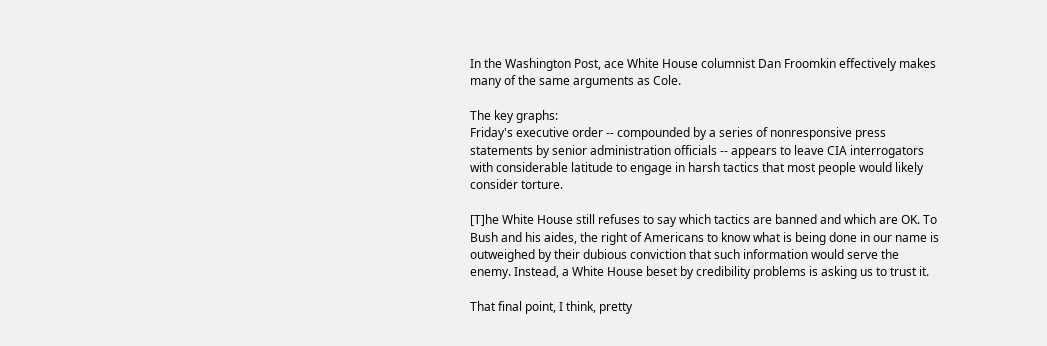In the Washington Post, ace White House columnist Dan Froomkin effectively makes many of the same arguments as Cole.

The key graphs:
Friday's executive order -- compounded by a series of nonresponsive press statements by senior administration officials -- appears to leave CIA interrogators with considerable latitude to engage in harsh tactics that most people would likely consider torture.

[T]he White House still refuses to say which tactics are banned and which are OK. To Bush and his aides, the right of Americans to know what is being done in our name is outweighed by their dubious conviction that such information would serve the enemy. Instead, a White House beset by credibility problems is asking us to trust it.

That final point, I think, pretty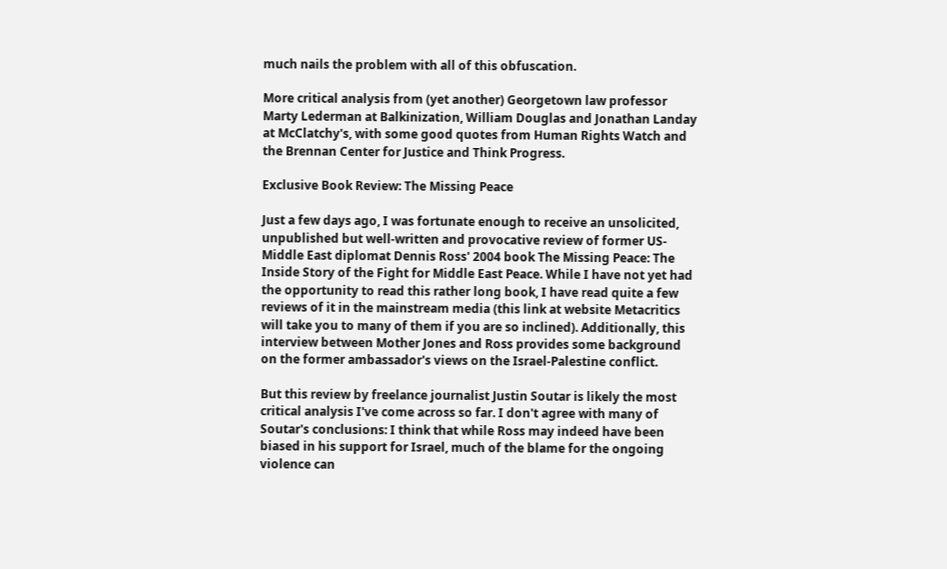much nails the problem with all of this obfuscation.

More critical analysis from (yet another) Georgetown law professor Marty Lederman at Balkinization, William Douglas and Jonathan Landay at McClatchy's, with some good quotes from Human Rights Watch and the Brennan Center for Justice and Think Progress.

Exclusive Book Review: The Missing Peace

Just a few days ago, I was fortunate enough to receive an unsolicited, unpublished but well-written and provocative review of former US-Middle East diplomat Dennis Ross' 2004 book The Missing Peace: The Inside Story of the Fight for Middle East Peace. While I have not yet had the opportunity to read this rather long book, I have read quite a few reviews of it in the mainstream media (this link at website Metacritics will take you to many of them if you are so inclined). Additionally, this interview between Mother Jones and Ross provides some background on the former ambassador's views on the Israel-Palestine conflict.

But this review by freelance journalist Justin Soutar is likely the most critical analysis I've come across so far. I don't agree with many of Soutar's conclusions: I think that while Ross may indeed have been biased in his support for Israel, much of the blame for the ongoing violence can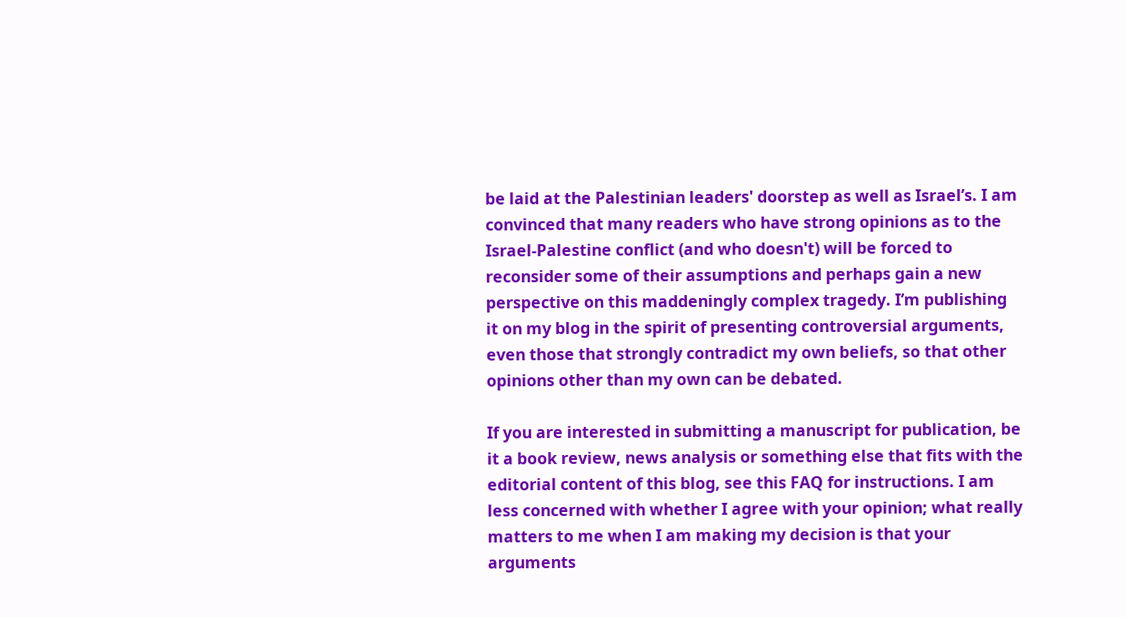be laid at the Palestinian leaders' doorstep as well as Israel’s. I am convinced that many readers who have strong opinions as to the Israel-Palestine conflict (and who doesn't) will be forced to reconsider some of their assumptions and perhaps gain a new perspective on this maddeningly complex tragedy. I’m publishing it on my blog in the spirit of presenting controversial arguments, even those that strongly contradict my own beliefs, so that other opinions other than my own can be debated.

If you are interested in submitting a manuscript for publication, be it a book review, news analysis or something else that fits with the editorial content of this blog, see this FAQ for instructions. I am less concerned with whether I agree with your opinion; what really matters to me when I am making my decision is that your arguments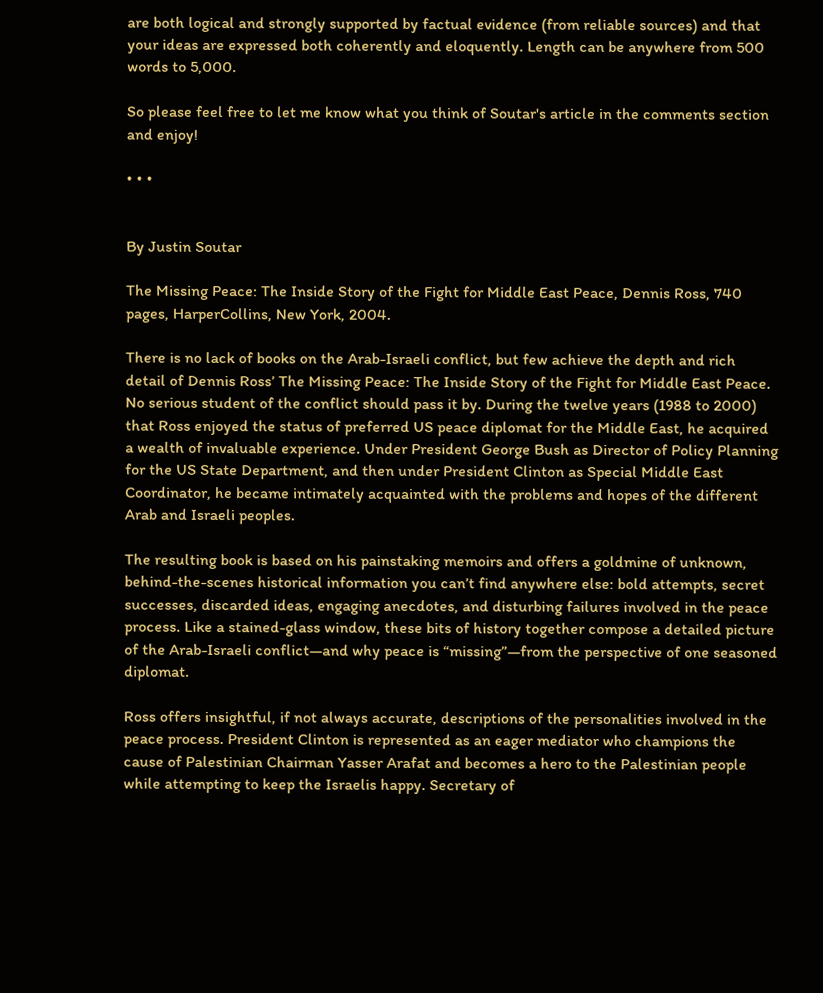are both logical and strongly supported by factual evidence (from reliable sources) and that your ideas are expressed both coherently and eloquently. Length can be anywhere from 500 words to 5,000.

So please feel free to let me know what you think of Soutar's article in the comments section and enjoy!

• • •


By Justin Soutar

The Missing Peace: The Inside Story of the Fight for Middle East Peace, Dennis Ross, 740 pages, HarperCollins, New York, 2004.

There is no lack of books on the Arab-Israeli conflict, but few achieve the depth and rich detail of Dennis Ross’ The Missing Peace: The Inside Story of the Fight for Middle East Peace. No serious student of the conflict should pass it by. During the twelve years (1988 to 2000) that Ross enjoyed the status of preferred US peace diplomat for the Middle East, he acquired a wealth of invaluable experience. Under President George Bush as Director of Policy Planning for the US State Department, and then under President Clinton as Special Middle East Coordinator, he became intimately acquainted with the problems and hopes of the different Arab and Israeli peoples.

The resulting book is based on his painstaking memoirs and offers a goldmine of unknown, behind-the-scenes historical information you can’t find anywhere else: bold attempts, secret successes, discarded ideas, engaging anecdotes, and disturbing failures involved in the peace process. Like a stained-glass window, these bits of history together compose a detailed picture of the Arab-Israeli conflict—and why peace is “missing”—from the perspective of one seasoned diplomat.

Ross offers insightful, if not always accurate, descriptions of the personalities involved in the peace process. President Clinton is represented as an eager mediator who champions the cause of Palestinian Chairman Yasser Arafat and becomes a hero to the Palestinian people while attempting to keep the Israelis happy. Secretary of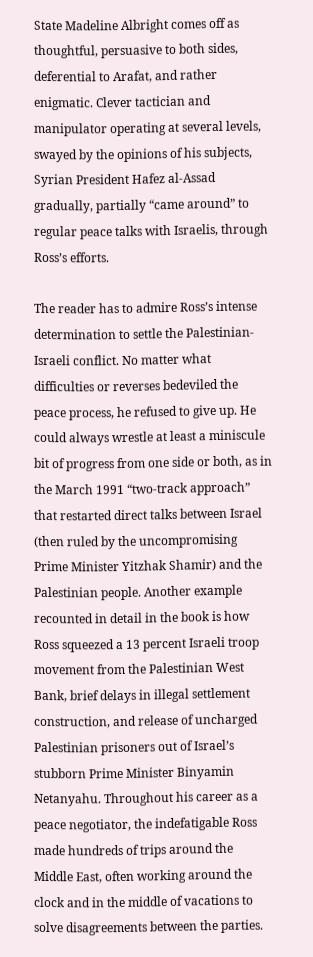State Madeline Albright comes off as thoughtful, persuasive to both sides, deferential to Arafat, and rather enigmatic. Clever tactician and manipulator operating at several levels, swayed by the opinions of his subjects, Syrian President Hafez al-Assad gradually, partially “came around” to regular peace talks with Israelis, through Ross’s efforts.

The reader has to admire Ross’s intense determination to settle the Palestinian-Israeli conflict. No matter what difficulties or reverses bedeviled the peace process, he refused to give up. He could always wrestle at least a miniscule bit of progress from one side or both, as in the March 1991 “two-track approach” that restarted direct talks between Israel (then ruled by the uncompromising Prime Minister Yitzhak Shamir) and the Palestinian people. Another example recounted in detail in the book is how Ross squeezed a 13 percent Israeli troop movement from the Palestinian West Bank, brief delays in illegal settlement construction, and release of uncharged Palestinian prisoners out of Israel’s stubborn Prime Minister Binyamin Netanyahu. Throughout his career as a peace negotiator, the indefatigable Ross made hundreds of trips around the Middle East, often working around the clock and in the middle of vacations to solve disagreements between the parties.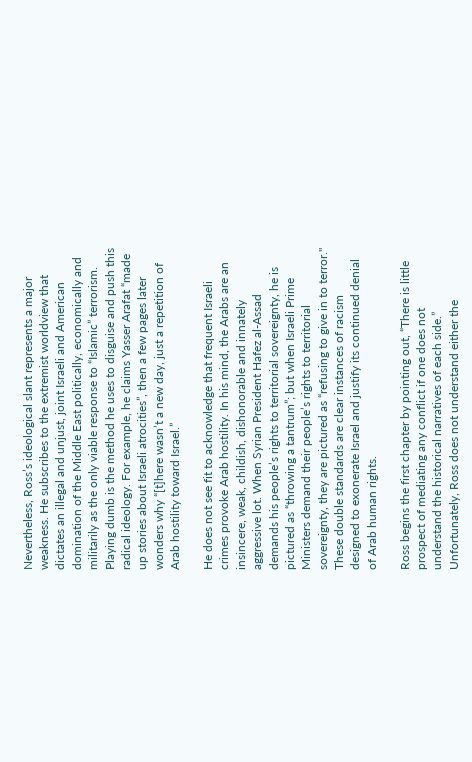Nevertheless, Ross’s ideological slant represents a major weakness. He subscribes to the extremist worldview that dictates an illegal and unjust, joint Israeli and American domination of the Middle East politically, economically and militarily as the only viable response to “Islamic” terrorism. Playing dumb is the method he uses to disguise and push this radical ideology. For example, he claims Yasser Arafat “made up stories about Israeli atrocities”, then a few pages later wonders why “[t]here wasn’t a new day, just a repetition of Arab hostility toward Israel.”

He does not see fit to acknowledge that frequent Israeli crimes provoke Arab hostility. In his mind, the Arabs are an insincere, weak, childish, dishonorable and innately aggressive lot. When Syrian President Hafez al-Assad demands his people’s rights to territorial sovereignty, he is pictured as “throwing a tantrum”; but when Israeli Prime Ministers demand their people’s rights to territorial sovereignty, they are pictured as “refusing to give in to terror." These double standards are clear instances of racism designed to exonerate Israel and justify its continued denial of Arab human rights.

Ross begins the first chapter by pointing out, “There is little prospect of mediating any conflict if one does not understand the historical narratives of each side.” Unfortunately, Ross does not understand either the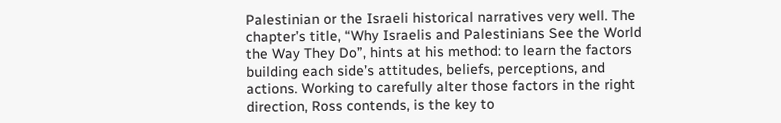Palestinian or the Israeli historical narratives very well. The chapter’s title, “Why Israelis and Palestinians See the World the Way They Do”, hints at his method: to learn the factors building each side’s attitudes, beliefs, perceptions, and actions. Working to carefully alter those factors in the right direction, Ross contends, is the key to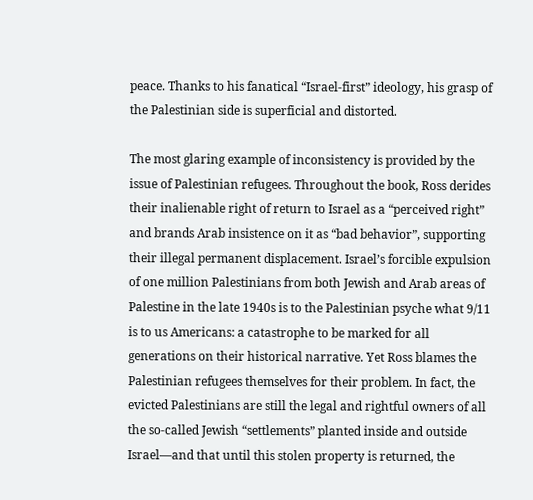peace. Thanks to his fanatical “Israel-first” ideology, his grasp of the Palestinian side is superficial and distorted.

The most glaring example of inconsistency is provided by the issue of Palestinian refugees. Throughout the book, Ross derides their inalienable right of return to Israel as a “perceived right” and brands Arab insistence on it as “bad behavior”, supporting their illegal permanent displacement. Israel’s forcible expulsion of one million Palestinians from both Jewish and Arab areas of Palestine in the late 1940s is to the Palestinian psyche what 9/11 is to us Americans: a catastrophe to be marked for all generations on their historical narrative. Yet Ross blames the Palestinian refugees themselves for their problem. In fact, the evicted Palestinians are still the legal and rightful owners of all the so-called Jewish “settlements” planted inside and outside Israel—and that until this stolen property is returned, the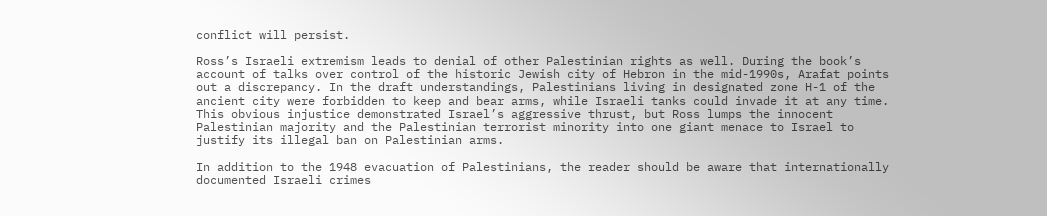conflict will persist.

Ross’s Israeli extremism leads to denial of other Palestinian rights as well. During the book’s account of talks over control of the historic Jewish city of Hebron in the mid-1990s, Arafat points out a discrepancy. In the draft understandings, Palestinians living in designated zone H-1 of the ancient city were forbidden to keep and bear arms, while Israeli tanks could invade it at any time. This obvious injustice demonstrated Israel’s aggressive thrust, but Ross lumps the innocent Palestinian majority and the Palestinian terrorist minority into one giant menace to Israel to justify its illegal ban on Palestinian arms.

In addition to the 1948 evacuation of Palestinians, the reader should be aware that internationally documented Israeli crimes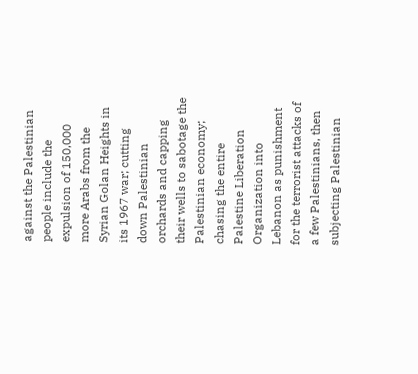against the Palestinian people include the expulsion of 150,000 more Arabs from the Syrian Golan Heights in its 1967 war; cutting down Palestinian orchards and capping their wells to sabotage the Palestinian economy; chasing the entire Palestine Liberation Organization into Lebanon as punishment for the terrorist attacks of a few Palestinians, then subjecting Palestinian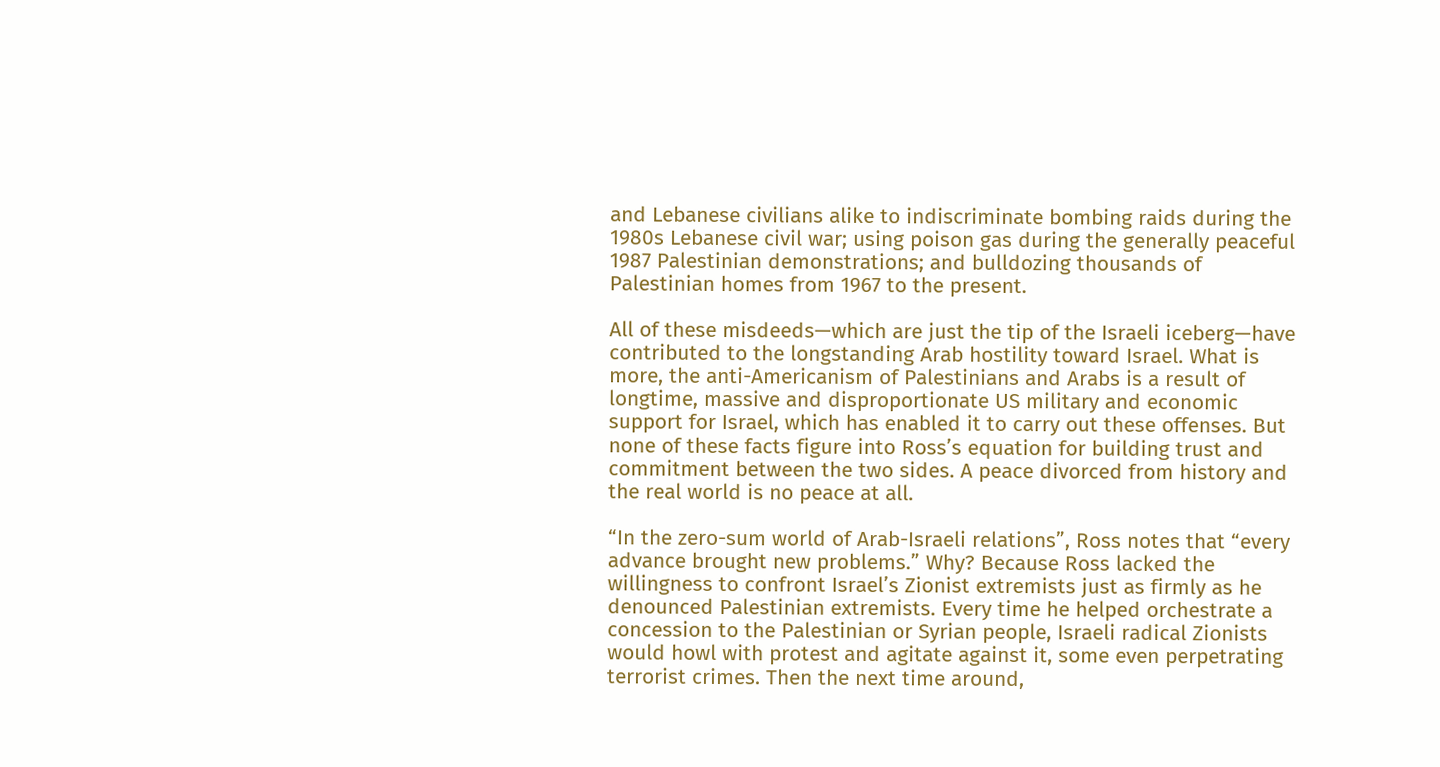and Lebanese civilians alike to indiscriminate bombing raids during the 1980s Lebanese civil war; using poison gas during the generally peaceful 1987 Palestinian demonstrations; and bulldozing thousands of Palestinian homes from 1967 to the present.

All of these misdeeds—which are just the tip of the Israeli iceberg—have contributed to the longstanding Arab hostility toward Israel. What is more, the anti-Americanism of Palestinians and Arabs is a result of longtime, massive and disproportionate US military and economic support for Israel, which has enabled it to carry out these offenses. But none of these facts figure into Ross’s equation for building trust and commitment between the two sides. A peace divorced from history and the real world is no peace at all.

“In the zero-sum world of Arab-Israeli relations”, Ross notes that “every advance brought new problems.” Why? Because Ross lacked the willingness to confront Israel’s Zionist extremists just as firmly as he denounced Palestinian extremists. Every time he helped orchestrate a concession to the Palestinian or Syrian people, Israeli radical Zionists would howl with protest and agitate against it, some even perpetrating terrorist crimes. Then the next time around,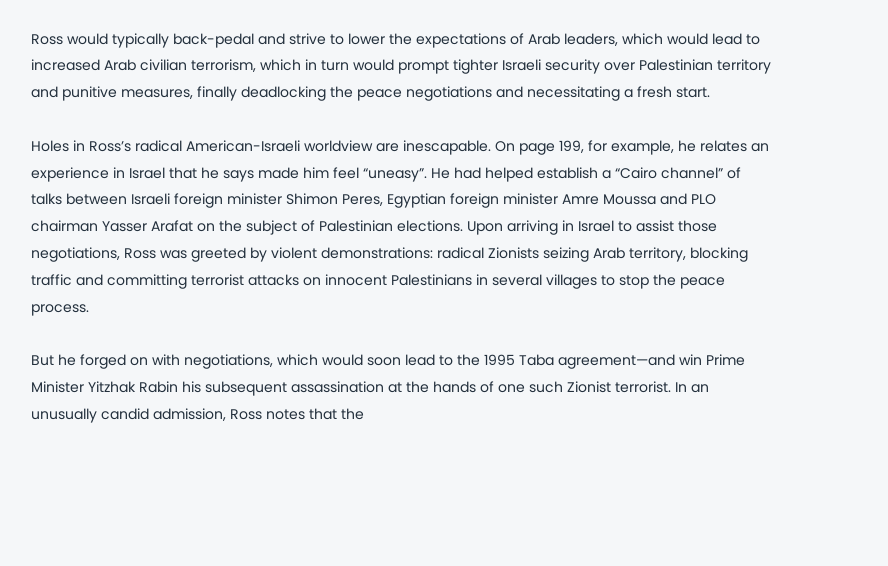Ross would typically back-pedal and strive to lower the expectations of Arab leaders, which would lead to increased Arab civilian terrorism, which in turn would prompt tighter Israeli security over Palestinian territory and punitive measures, finally deadlocking the peace negotiations and necessitating a fresh start.

Holes in Ross’s radical American-Israeli worldview are inescapable. On page 199, for example, he relates an experience in Israel that he says made him feel “uneasy”. He had helped establish a “Cairo channel” of talks between Israeli foreign minister Shimon Peres, Egyptian foreign minister Amre Moussa and PLO chairman Yasser Arafat on the subject of Palestinian elections. Upon arriving in Israel to assist those negotiations, Ross was greeted by violent demonstrations: radical Zionists seizing Arab territory, blocking traffic and committing terrorist attacks on innocent Palestinians in several villages to stop the peace process.

But he forged on with negotiations, which would soon lead to the 1995 Taba agreement—and win Prime Minister Yitzhak Rabin his subsequent assassination at the hands of one such Zionist terrorist. In an unusually candid admission, Ross notes that the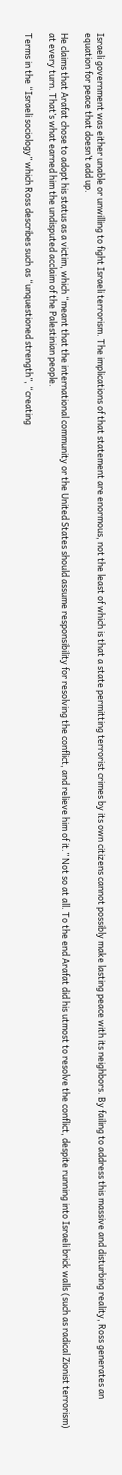Israeli government was either unable or unwilling to fight Israeli terrorism. The implications of that statement are enormous, not the least of which is that a state permitting terrorist crimes by its own citizens cannot possibly make lasting peace with its neighbors. By failing to address this massive and disturbing reality, Ross generates an equation for peace that doesn’t add up.

He claims that Arafat chose to adopt his status as a victim, which “meant that the international community or the United States should assume responsibility for resolving the conflict, and relieve him of it.” Not so at all. To the end Arafat did his utmost to resolve the conflict, despite running into Israeli brick walls (such as radical Zionist terrorism) at every turn. That’s what earned him the undisputed acclaim of the Palestinian people.

Terms in the “Israeli sociology” which Ross describes such as “unquestioned strength”, “creating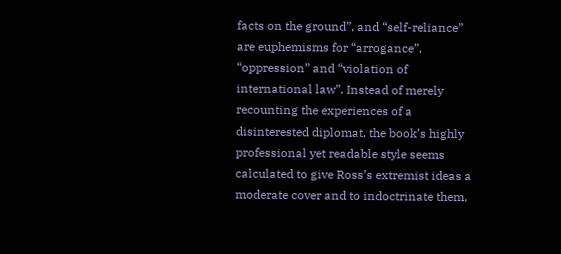facts on the ground”, and “self-reliance” are euphemisms for “arrogance”, “oppression” and “violation of international law”. Instead of merely recounting the experiences of a disinterested diplomat, the book’s highly professional yet readable style seems calculated to give Ross’s extremist ideas a moderate cover and to indoctrinate them,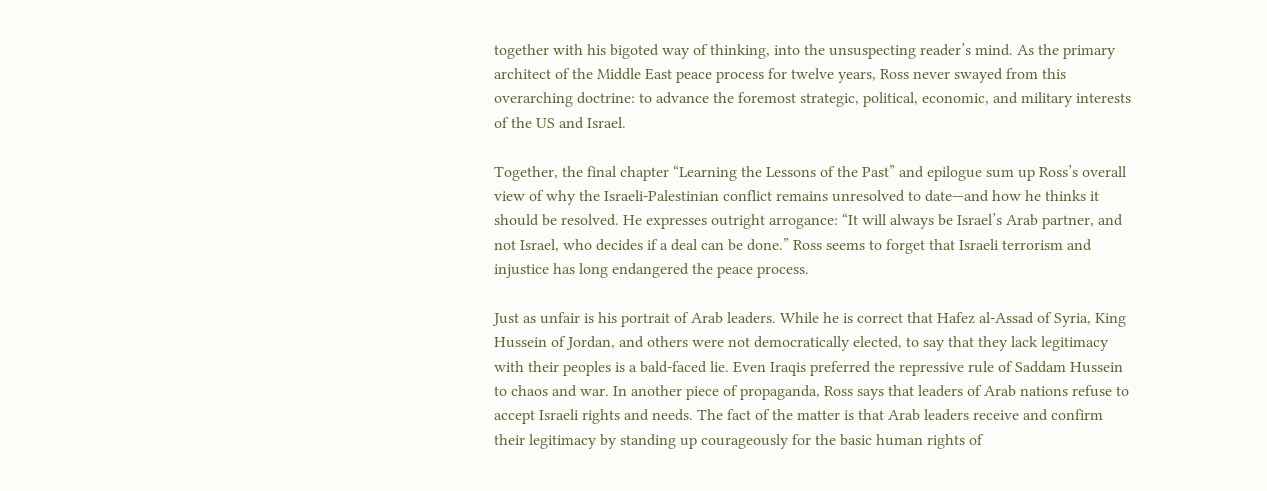together with his bigoted way of thinking, into the unsuspecting reader’s mind. As the primary architect of the Middle East peace process for twelve years, Ross never swayed from this overarching doctrine: to advance the foremost strategic, political, economic, and military interests of the US and Israel.

Together, the final chapter “Learning the Lessons of the Past” and epilogue sum up Ross’s overall view of why the Israeli-Palestinian conflict remains unresolved to date—and how he thinks it should be resolved. He expresses outright arrogance: “It will always be Israel’s Arab partner, and not Israel, who decides if a deal can be done.” Ross seems to forget that Israeli terrorism and injustice has long endangered the peace process.

Just as unfair is his portrait of Arab leaders. While he is correct that Hafez al-Assad of Syria, King Hussein of Jordan, and others were not democratically elected, to say that they lack legitimacy with their peoples is a bald-faced lie. Even Iraqis preferred the repressive rule of Saddam Hussein to chaos and war. In another piece of propaganda, Ross says that leaders of Arab nations refuse to accept Israeli rights and needs. The fact of the matter is that Arab leaders receive and confirm their legitimacy by standing up courageously for the basic human rights of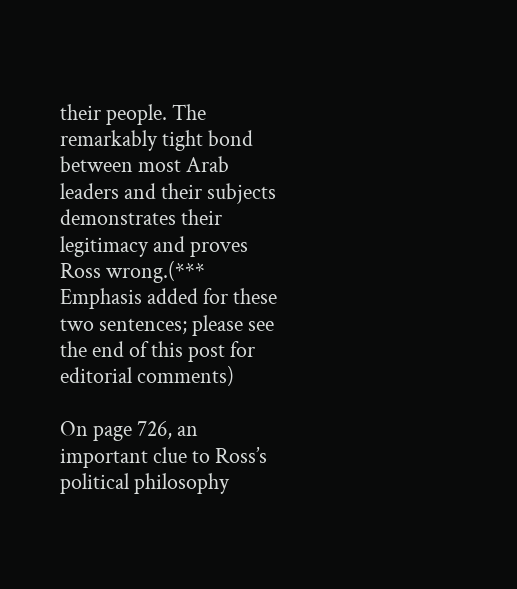their people. The remarkably tight bond between most Arab leaders and their subjects demonstrates their legitimacy and proves Ross wrong.(*** Emphasis added for these two sentences; please see the end of this post for editorial comments)

On page 726, an important clue to Ross’s political philosophy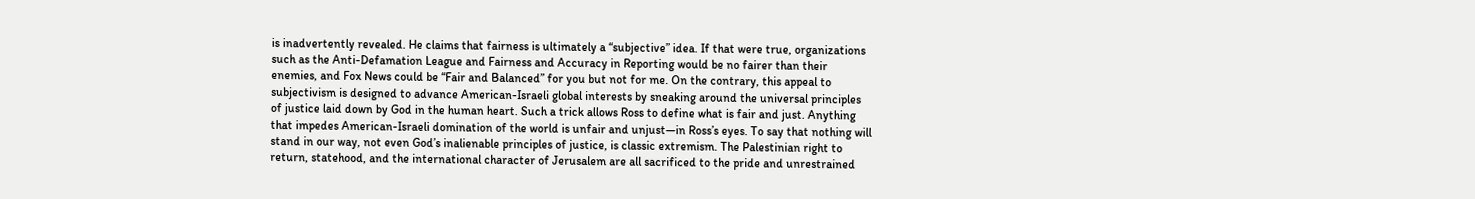is inadvertently revealed. He claims that fairness is ultimately a “subjective” idea. If that were true, organizations such as the Anti-Defamation League and Fairness and Accuracy in Reporting would be no fairer than their enemies, and Fox News could be “Fair and Balanced” for you but not for me. On the contrary, this appeal to subjectivism is designed to advance American-Israeli global interests by sneaking around the universal principles of justice laid down by God in the human heart. Such a trick allows Ross to define what is fair and just. Anything that impedes American-Israeli domination of the world is unfair and unjust—in Ross’s eyes. To say that nothing will stand in our way, not even God’s inalienable principles of justice, is classic extremism. The Palestinian right to return, statehood, and the international character of Jerusalem are all sacrificed to the pride and unrestrained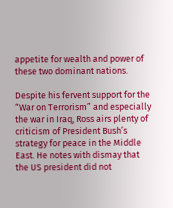appetite for wealth and power of these two dominant nations.

Despite his fervent support for the “War on Terrorism” and especially the war in Iraq, Ross airs plenty of criticism of President Bush’s strategy for peace in the Middle East. He notes with dismay that the US president did not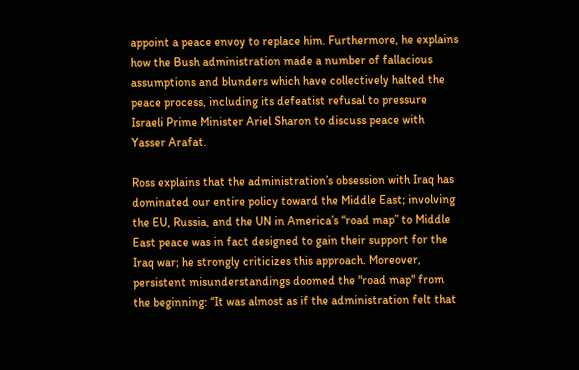appoint a peace envoy to replace him. Furthermore, he explains how the Bush administration made a number of fallacious assumptions and blunders which have collectively halted the peace process, including its defeatist refusal to pressure Israeli Prime Minister Ariel Sharon to discuss peace with Yasser Arafat.

Ross explains that the administration’s obsession with Iraq has dominated our entire policy toward the Middle East; involving the EU, Russia, and the UN in America’s “road map” to Middle East peace was in fact designed to gain their support for the Iraq war; he strongly criticizes this approach. Moreover, persistent misunderstandings doomed the "road map" from the beginning: “It was almost as if the administration felt that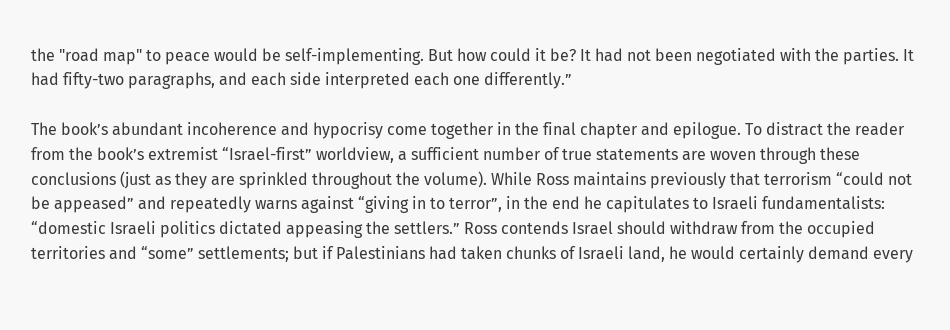the "road map" to peace would be self-implementing. But how could it be? It had not been negotiated with the parties. It had fifty-two paragraphs, and each side interpreted each one differently.”

The book’s abundant incoherence and hypocrisy come together in the final chapter and epilogue. To distract the reader from the book’s extremist “Israel-first” worldview, a sufficient number of true statements are woven through these conclusions (just as they are sprinkled throughout the volume). While Ross maintains previously that terrorism “could not be appeased” and repeatedly warns against “giving in to terror”, in the end he capitulates to Israeli fundamentalists: “domestic Israeli politics dictated appeasing the settlers.” Ross contends Israel should withdraw from the occupied territories and “some” settlements; but if Palestinians had taken chunks of Israeli land, he would certainly demand every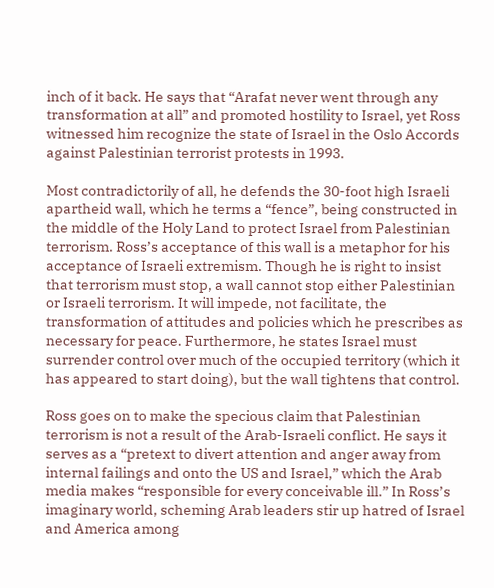inch of it back. He says that “Arafat never went through any transformation at all” and promoted hostility to Israel, yet Ross witnessed him recognize the state of Israel in the Oslo Accords against Palestinian terrorist protests in 1993.

Most contradictorily of all, he defends the 30-foot high Israeli apartheid wall, which he terms a “fence”, being constructed in the middle of the Holy Land to protect Israel from Palestinian terrorism. Ross’s acceptance of this wall is a metaphor for his acceptance of Israeli extremism. Though he is right to insist that terrorism must stop, a wall cannot stop either Palestinian or Israeli terrorism. It will impede, not facilitate, the transformation of attitudes and policies which he prescribes as necessary for peace. Furthermore, he states Israel must surrender control over much of the occupied territory (which it has appeared to start doing), but the wall tightens that control.

Ross goes on to make the specious claim that Palestinian terrorism is not a result of the Arab-Israeli conflict. He says it serves as a “pretext to divert attention and anger away from internal failings and onto the US and Israel,” which the Arab media makes “responsible for every conceivable ill.” In Ross’s imaginary world, scheming Arab leaders stir up hatred of Israel and America among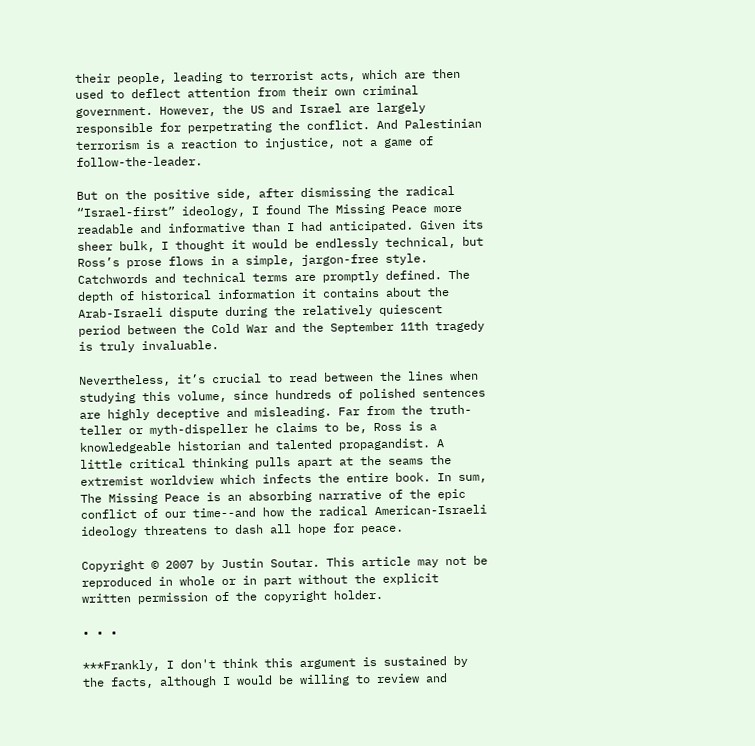their people, leading to terrorist acts, which are then used to deflect attention from their own criminal government. However, the US and Israel are largely responsible for perpetrating the conflict. And Palestinian terrorism is a reaction to injustice, not a game of follow-the-leader.

But on the positive side, after dismissing the radical “Israel-first” ideology, I found The Missing Peace more readable and informative than I had anticipated. Given its sheer bulk, I thought it would be endlessly technical, but Ross’s prose flows in a simple, jargon-free style. Catchwords and technical terms are promptly defined. The depth of historical information it contains about the Arab-Israeli dispute during the relatively quiescent period between the Cold War and the September 11th tragedy is truly invaluable.

Nevertheless, it’s crucial to read between the lines when studying this volume, since hundreds of polished sentences are highly deceptive and misleading. Far from the truth-teller or myth-dispeller he claims to be, Ross is a knowledgeable historian and talented propagandist. A little critical thinking pulls apart at the seams the extremist worldview which infects the entire book. In sum, The Missing Peace is an absorbing narrative of the epic conflict of our time--and how the radical American-Israeli ideology threatens to dash all hope for peace.

Copyright © 2007 by Justin Soutar. This article may not be reproduced in whole or in part without the explicit written permission of the copyright holder.

• • •

***Frankly, I don't think this argument is sustained by the facts, although I would be willing to review and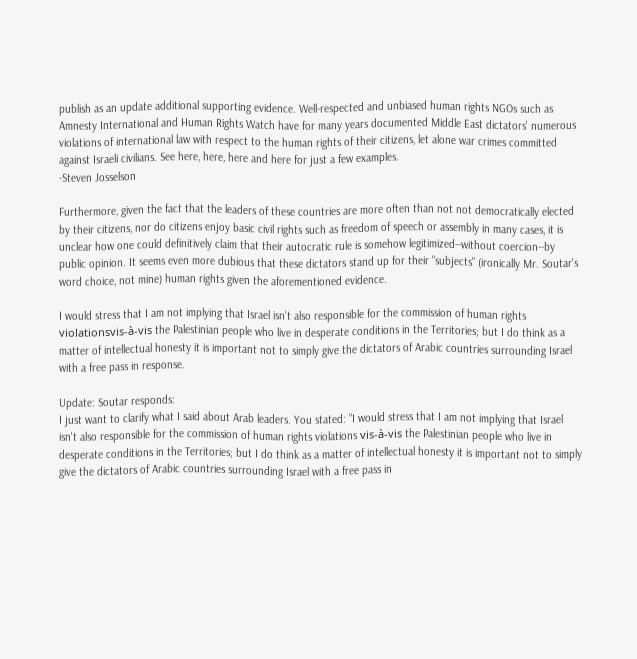publish as an update additional supporting evidence. Well-respected and unbiased human rights NGOs such as Amnesty International and Human Rights Watch have for many years documented Middle East dictators' numerous violations of international law with respect to the human rights of their citizens, let alone war crimes committed against Israeli civilians. See here, here, here and here for just a few examples.
-Steven Josselson

Furthermore, given the fact that the leaders of these countries are more often than not not democratically elected by their citizens, nor do citizens enjoy basic civil rights such as freedom of speech or assembly in many cases, it is unclear how one could definitively claim that their autocratic rule is somehow legitimized--without coercion--by public opinion. It seems even more dubious that these dictators stand up for their "subjects" (ironically Mr. Soutar's word choice, not mine) human rights given the aforementioned evidence.

I would stress that I am not implying that Israel isn't also responsible for the commission of human rights violationsvis-à-vis the Palestinian people who live in desperate conditions in the Territories; but I do think as a matter of intellectual honesty it is important not to simply give the dictators of Arabic countries surrounding Israel with a free pass in response.

Update: Soutar responds:
I just want to clarify what I said about Arab leaders. You stated: "I would stress that I am not implying that Israel isn't also responsible for the commission of human rights violations vis-à-vis the Palestinian people who live in desperate conditions in the Territories; but I do think as a matter of intellectual honesty it is important not to simply give the dictators of Arabic countries surrounding Israel with a free pass in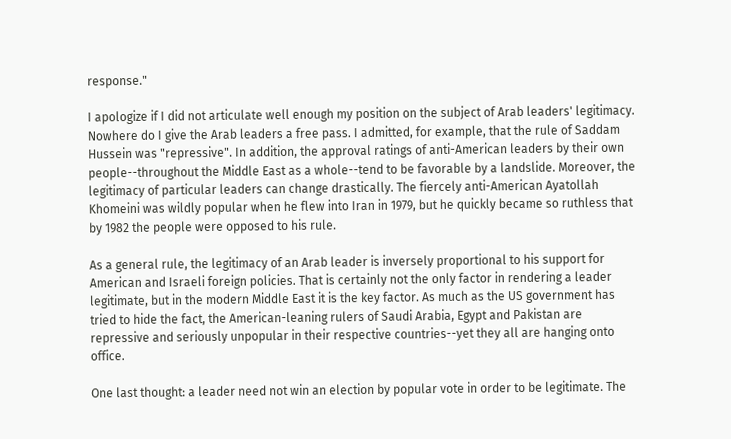response."

I apologize if I did not articulate well enough my position on the subject of Arab leaders' legitimacy. Nowhere do I give the Arab leaders a free pass. I admitted, for example, that the rule of Saddam Hussein was "repressive". In addition, the approval ratings of anti-American leaders by their own people--throughout the Middle East as a whole--tend to be favorable by a landslide. Moreover, the legitimacy of particular leaders can change drastically. The fiercely anti-American Ayatollah Khomeini was wildly popular when he flew into Iran in 1979, but he quickly became so ruthless that by 1982 the people were opposed to his rule.

As a general rule, the legitimacy of an Arab leader is inversely proportional to his support for American and Israeli foreign policies. That is certainly not the only factor in rendering a leader legitimate, but in the modern Middle East it is the key factor. As much as the US government has tried to hide the fact, the American-leaning rulers of Saudi Arabia, Egypt and Pakistan are repressive and seriously unpopular in their respective countries--yet they all are hanging onto office.

One last thought: a leader need not win an election by popular vote in order to be legitimate. The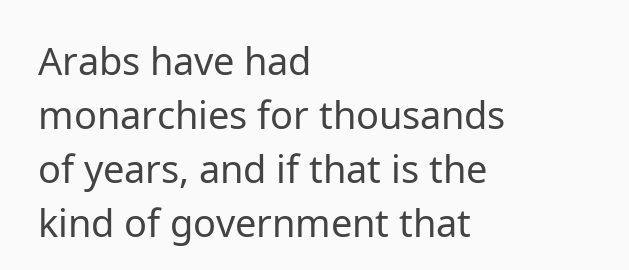Arabs have had monarchies for thousands of years, and if that is the kind of government that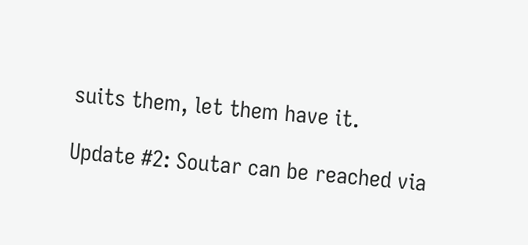suits them, let them have it.

Update #2: Soutar can be reached via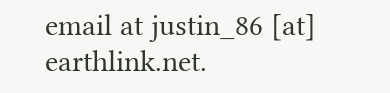email at justin_86 [at] earthlink.net.